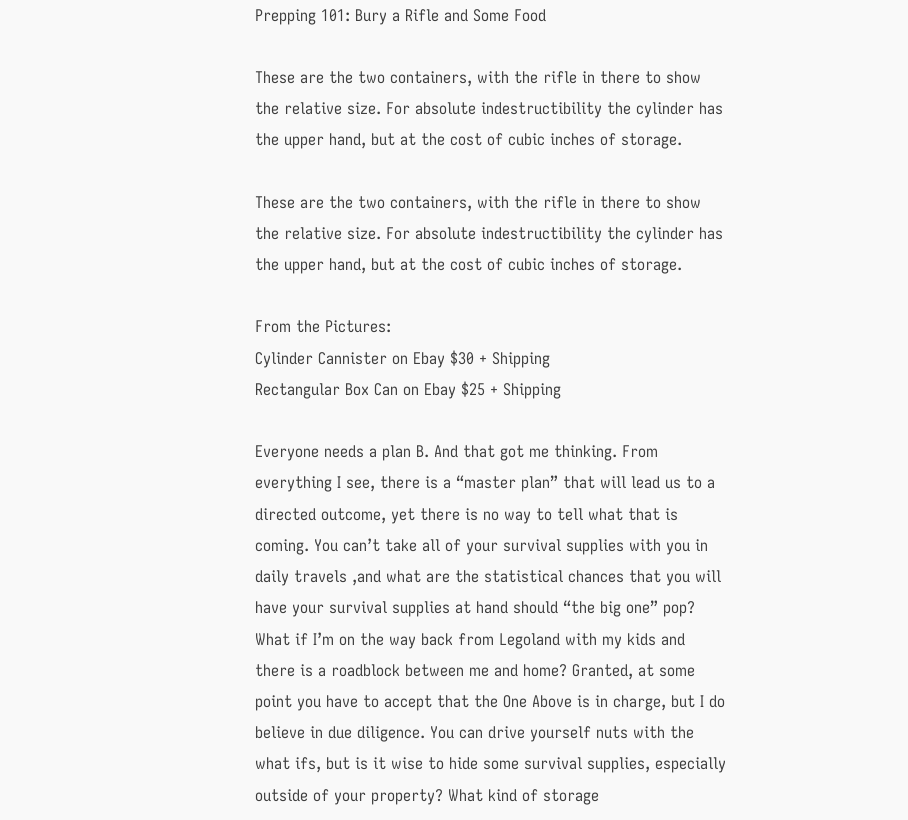Prepping 101: Bury a Rifle and Some Food

These are the two containers, with the rifle in there to show the relative size. For absolute indestructibility the cylinder has the upper hand, but at the cost of cubic inches of storage.

These are the two containers, with the rifle in there to show the relative size. For absolute indestructibility the cylinder has the upper hand, but at the cost of cubic inches of storage.

From the Pictures:
Cylinder Cannister on Ebay $30 + Shipping
Rectangular Box Can on Ebay $25 + Shipping

Everyone needs a plan B. And that got me thinking. From everything I see, there is a “master plan” that will lead us to a directed outcome, yet there is no way to tell what that is coming. You can’t take all of your survival supplies with you in daily travels ,and what are the statistical chances that you will have your survival supplies at hand should “the big one” pop? What if I’m on the way back from Legoland with my kids and there is a roadblock between me and home? Granted, at some point you have to accept that the One Above is in charge, but I do believe in due diligence. You can drive yourself nuts with the what ifs, but is it wise to hide some survival supplies, especially outside of your property? What kind of storage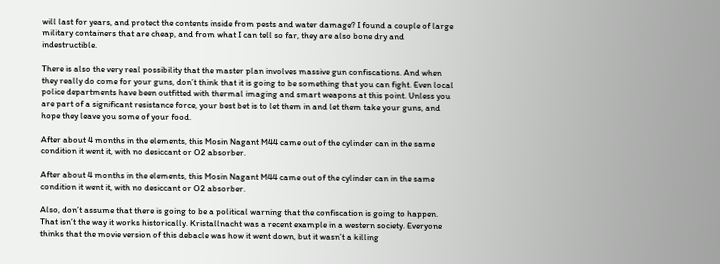will last for years, and protect the contents inside from pests and water damage? I found a couple of large military containers that are cheap, and from what I can tell so far, they are also bone dry and indestructible.

There is also the very real possibility that the master plan involves massive gun confiscations. And when they really do come for your guns, don’t think that it is going to be something that you can fight. Even local police departments have been outfitted with thermal imaging and smart weapons at this point. Unless you are part of a significant resistance force, your best bet is to let them in and let them take your guns, and hope they leave you some of your food.

After about 4 months in the elements, this Mosin Nagant M44 came out of the cylinder can in the same condition it went it, with no desiccant or O2 absorber.

After about 4 months in the elements, this Mosin Nagant M44 came out of the cylinder can in the same condition it went it, with no desiccant or O2 absorber.

Also, don’t assume that there is going to be a political warning that the confiscation is going to happen. That isn’t the way it works historically. Kristallnacht was a recent example in a western society. Everyone thinks that the movie version of this debacle was how it went down, but it wasn’t a killing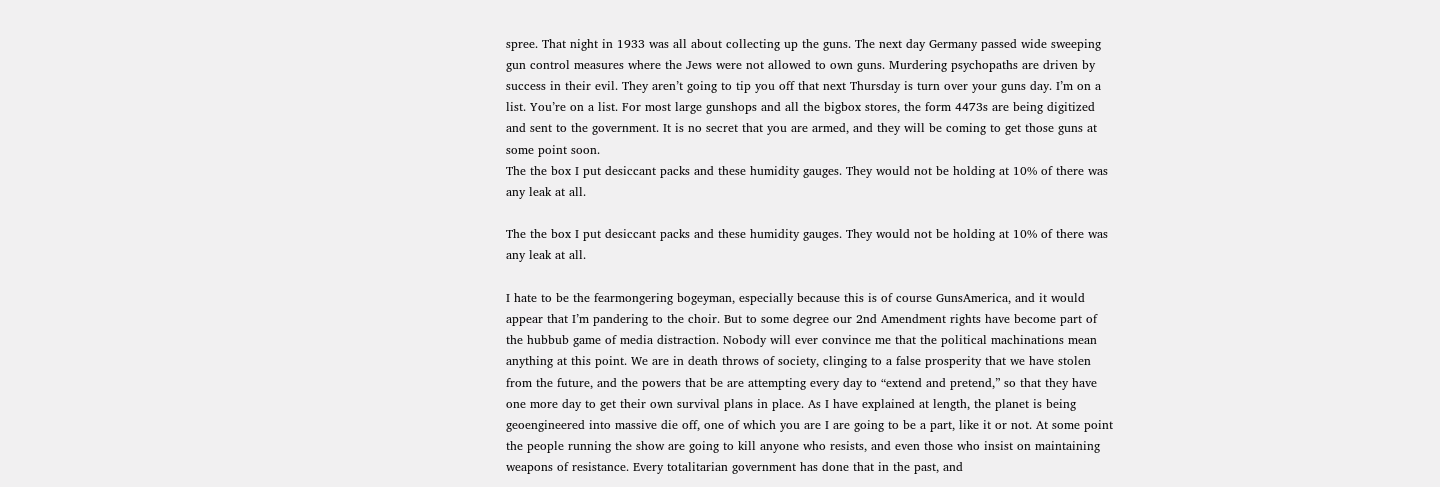spree. That night in 1933 was all about collecting up the guns. The next day Germany passed wide sweeping gun control measures where the Jews were not allowed to own guns. Murdering psychopaths are driven by success in their evil. They aren’t going to tip you off that next Thursday is turn over your guns day. I’m on a list. You’re on a list. For most large gunshops and all the bigbox stores, the form 4473s are being digitized and sent to the government. It is no secret that you are armed, and they will be coming to get those guns at some point soon.
The the box I put desiccant packs and these humidity gauges. They would not be holding at 10% of there was any leak at all.

The the box I put desiccant packs and these humidity gauges. They would not be holding at 10% of there was any leak at all.

I hate to be the fearmongering bogeyman, especially because this is of course GunsAmerica, and it would appear that I’m pandering to the choir. But to some degree our 2nd Amendment rights have become part of the hubbub game of media distraction. Nobody will ever convince me that the political machinations mean anything at this point. We are in death throws of society, clinging to a false prosperity that we have stolen from the future, and the powers that be are attempting every day to “extend and pretend,” so that they have one more day to get their own survival plans in place. As I have explained at length, the planet is being geoengineered into massive die off, one of which you are I are going to be a part, like it or not. At some point the people running the show are going to kill anyone who resists, and even those who insist on maintaining weapons of resistance. Every totalitarian government has done that in the past, and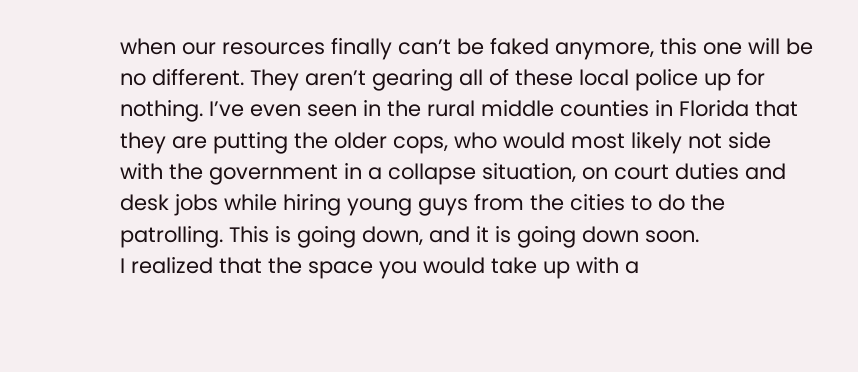when our resources finally can’t be faked anymore, this one will be no different. They aren’t gearing all of these local police up for nothing. I’ve even seen in the rural middle counties in Florida that they are putting the older cops, who would most likely not side with the government in a collapse situation, on court duties and desk jobs while hiring young guys from the cities to do the patrolling. This is going down, and it is going down soon.
I realized that the space you would take up with a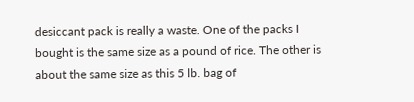desiccant pack is really a waste. One of the packs I bought is the same size as a pound of rice. The other is about the same size as this 5 lb. bag of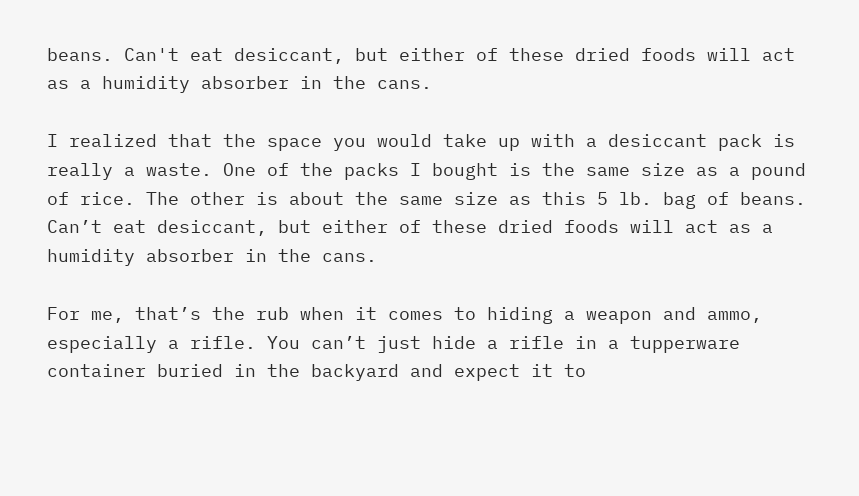beans. Can't eat desiccant, but either of these dried foods will act as a humidity absorber in the cans.

I realized that the space you would take up with a desiccant pack is really a waste. One of the packs I bought is the same size as a pound of rice. The other is about the same size as this 5 lb. bag of beans. Can’t eat desiccant, but either of these dried foods will act as a humidity absorber in the cans.

For me, that’s the rub when it comes to hiding a weapon and ammo, especially a rifle. You can’t just hide a rifle in a tupperware container buried in the backyard and expect it to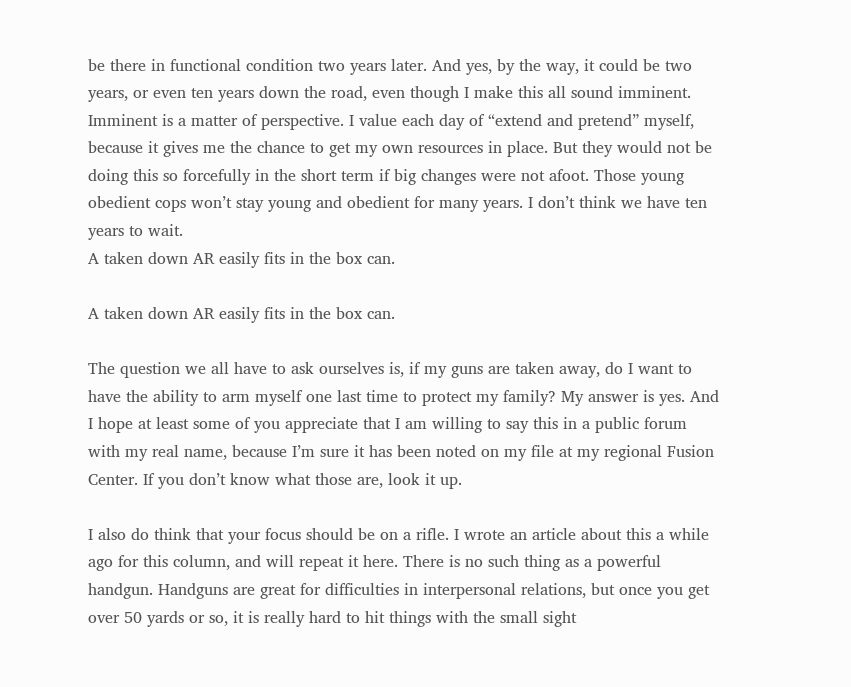be there in functional condition two years later. And yes, by the way, it could be two years, or even ten years down the road, even though I make this all sound imminent. Imminent is a matter of perspective. I value each day of “extend and pretend” myself, because it gives me the chance to get my own resources in place. But they would not be doing this so forcefully in the short term if big changes were not afoot. Those young obedient cops won’t stay young and obedient for many years. I don’t think we have ten years to wait.
A taken down AR easily fits in the box can.

A taken down AR easily fits in the box can.

The question we all have to ask ourselves is, if my guns are taken away, do I want to have the ability to arm myself one last time to protect my family? My answer is yes. And I hope at least some of you appreciate that I am willing to say this in a public forum with my real name, because I’m sure it has been noted on my file at my regional Fusion Center. If you don’t know what those are, look it up.

I also do think that your focus should be on a rifle. I wrote an article about this a while ago for this column, and will repeat it here. There is no such thing as a powerful handgun. Handguns are great for difficulties in interpersonal relations, but once you get over 50 yards or so, it is really hard to hit things with the small sight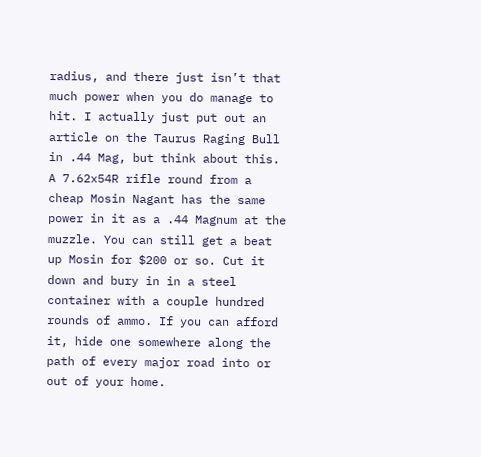radius, and there just isn’t that much power when you do manage to hit. I actually just put out an article on the Taurus Raging Bull in .44 Mag, but think about this. A 7.62x54R rifle round from a cheap Mosin Nagant has the same power in it as a .44 Magnum at the muzzle. You can still get a beat up Mosin for $200 or so. Cut it down and bury in in a steel container with a couple hundred rounds of ammo. If you can afford it, hide one somewhere along the path of every major road into or out of your home.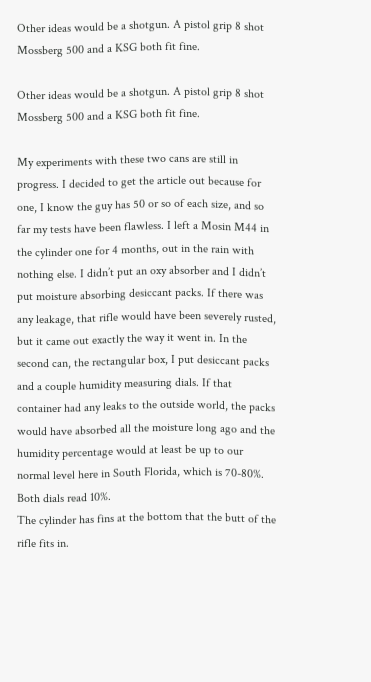Other ideas would be a shotgun. A pistol grip 8 shot Mossberg 500 and a KSG both fit fine.

Other ideas would be a shotgun. A pistol grip 8 shot Mossberg 500 and a KSG both fit fine.

My experiments with these two cans are still in progress. I decided to get the article out because for one, I know the guy has 50 or so of each size, and so far my tests have been flawless. I left a Mosin M44 in the cylinder one for 4 months, out in the rain with nothing else. I didn’t put an oxy absorber and I didn’t put moisture absorbing desiccant packs. If there was any leakage, that rifle would have been severely rusted, but it came out exactly the way it went in. In the second can, the rectangular box, I put desiccant packs and a couple humidity measuring dials. If that container had any leaks to the outside world, the packs would have absorbed all the moisture long ago and the humidity percentage would at least be up to our normal level here in South Florida, which is 70-80%. Both dials read 10%.
The cylinder has fins at the bottom that the butt of the rifle fits in.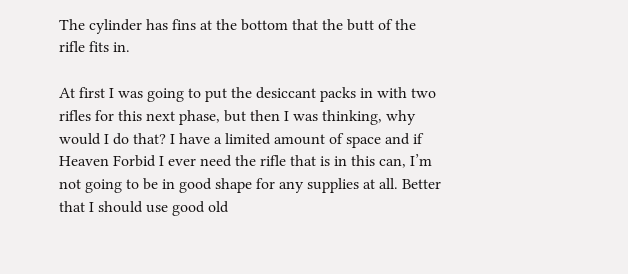The cylinder has fins at the bottom that the butt of the rifle fits in.

At first I was going to put the desiccant packs in with two rifles for this next phase, but then I was thinking, why would I do that? I have a limited amount of space and if Heaven Forbid I ever need the rifle that is in this can, I’m not going to be in good shape for any supplies at all. Better that I should use good old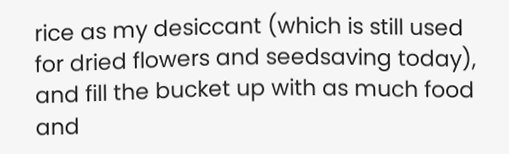rice as my desiccant (which is still used for dried flowers and seedsaving today), and fill the bucket up with as much food and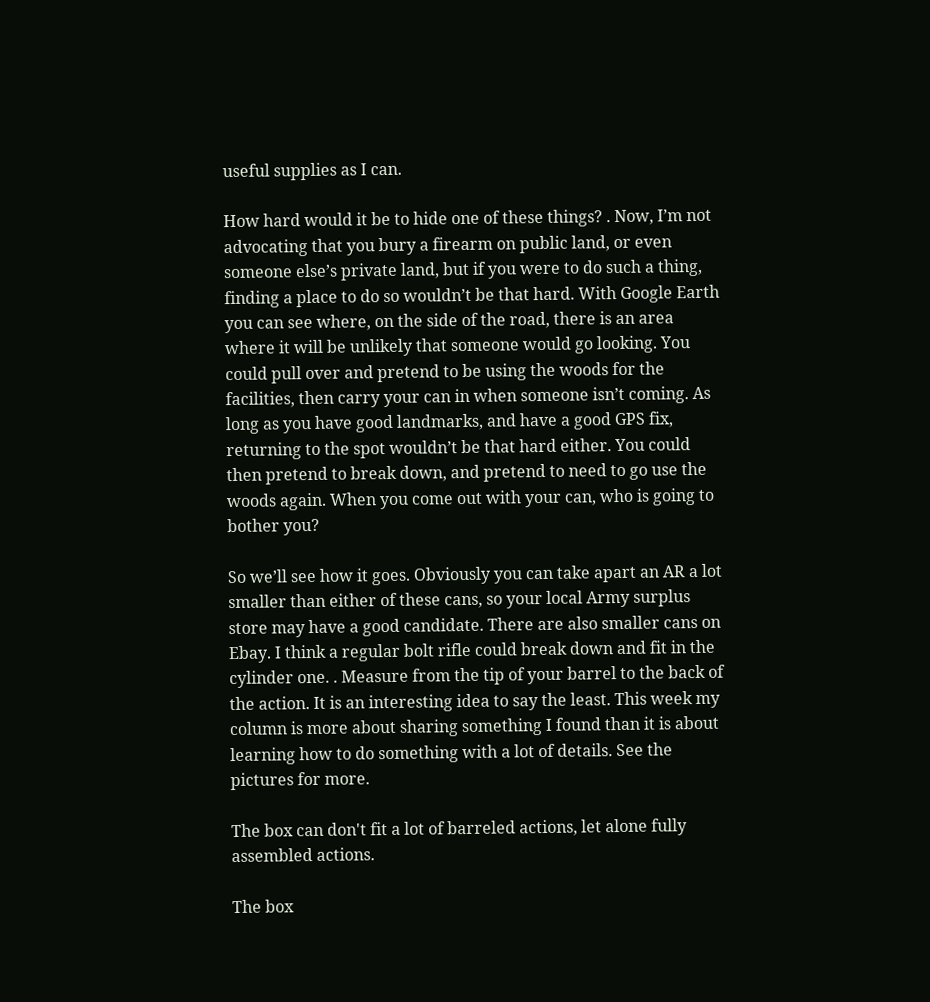useful supplies as I can.

How hard would it be to hide one of these things? . Now, I’m not advocating that you bury a firearm on public land, or even someone else’s private land, but if you were to do such a thing, finding a place to do so wouldn’t be that hard. With Google Earth you can see where, on the side of the road, there is an area where it will be unlikely that someone would go looking. You could pull over and pretend to be using the woods for the facilities, then carry your can in when someone isn’t coming. As long as you have good landmarks, and have a good GPS fix, returning to the spot wouldn’t be that hard either. You could then pretend to break down, and pretend to need to go use the woods again. When you come out with your can, who is going to bother you?

So we’ll see how it goes. Obviously you can take apart an AR a lot smaller than either of these cans, so your local Army surplus store may have a good candidate. There are also smaller cans on Ebay. I think a regular bolt rifle could break down and fit in the cylinder one. . Measure from the tip of your barrel to the back of the action. It is an interesting idea to say the least. This week my column is more about sharing something I found than it is about learning how to do something with a lot of details. See the pictures for more.

The box can don't fit a lot of barreled actions, let alone fully assembled actions.

The box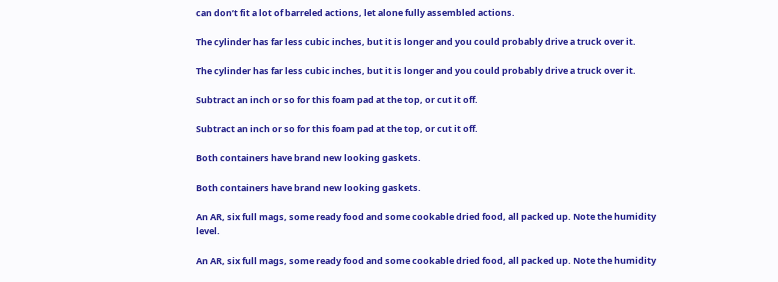can don’t fit a lot of barreled actions, let alone fully assembled actions.

The cylinder has far less cubic inches, but it is longer and you could probably drive a truck over it.

The cylinder has far less cubic inches, but it is longer and you could probably drive a truck over it.

Subtract an inch or so for this foam pad at the top, or cut it off.

Subtract an inch or so for this foam pad at the top, or cut it off.

Both containers have brand new looking gaskets.

Both containers have brand new looking gaskets.

An AR, six full mags, some ready food and some cookable dried food, all packed up. Note the humidity level.

An AR, six full mags, some ready food and some cookable dried food, all packed up. Note the humidity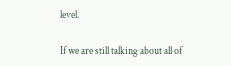level.

If we are still talking about all of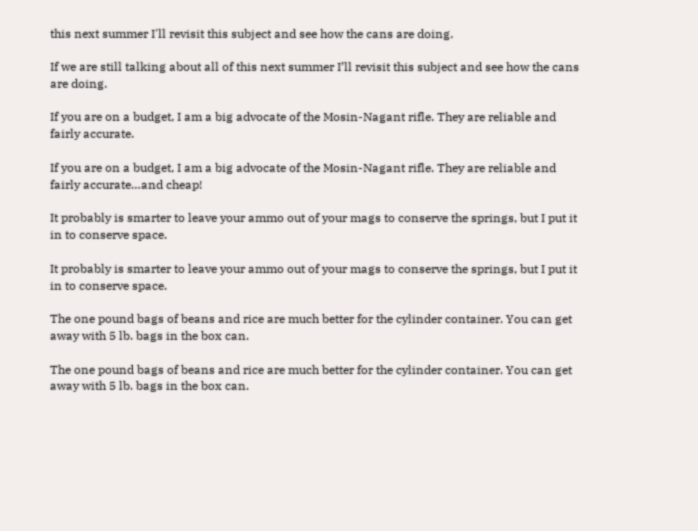this next summer I'll revisit this subject and see how the cans are doing.

If we are still talking about all of this next summer I’ll revisit this subject and see how the cans are doing.

If you are on a budget, I am a big advocate of the Mosin-Nagant rifle. They are reliable and fairly accurate.

If you are on a budget, I am a big advocate of the Mosin-Nagant rifle. They are reliable and fairly accurate…and cheap!

It probably is smarter to leave your ammo out of your mags to conserve the springs, but I put it in to conserve space.

It probably is smarter to leave your ammo out of your mags to conserve the springs, but I put it in to conserve space.

The one pound bags of beans and rice are much better for the cylinder container. You can get away with 5 lb. bags in the box can.

The one pound bags of beans and rice are much better for the cylinder container. You can get away with 5 lb. bags in the box can.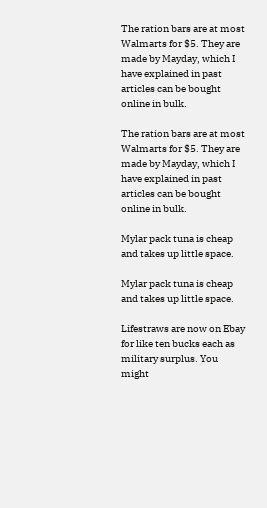The ration bars are at most Walmarts for $5. They are made by Mayday, which I have explained in past articles can be bought online in bulk.

The ration bars are at most Walmarts for $5. They are made by Mayday, which I have explained in past articles can be bought online in bulk.

Mylar pack tuna is cheap and takes up little space.

Mylar pack tuna is cheap and takes up little space.

Lifestraws are now on Ebay for like ten bucks each as military surplus. You might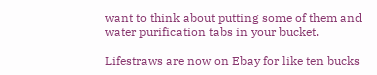want to think about putting some of them and water purification tabs in your bucket.

Lifestraws are now on Ebay for like ten bucks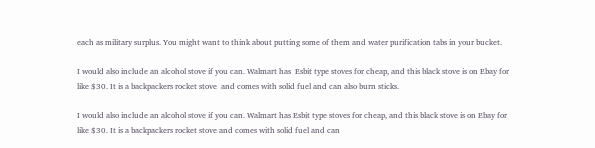each as military surplus. You might want to think about putting some of them and water purification tabs in your bucket.

I would also include an alcohol stove if you can. Walmart has  Esbit type stoves for cheap, and this black stove is on Ebay for like $30. It is a backpackers rocket stove  and comes with solid fuel and can also burn sticks.

I would also include an alcohol stove if you can. Walmart has Esbit type stoves for cheap, and this black stove is on Ebay for like $30. It is a backpackers rocket stove and comes with solid fuel and can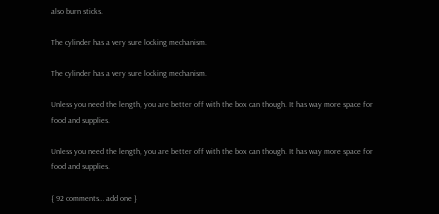also burn sticks.

The cylinder has a very sure locking mechanism.

The cylinder has a very sure locking mechanism.

Unless you need the length, you are better off with the box can though. It has way more space for food and supplies.

Unless you need the length, you are better off with the box can though. It has way more space for food and supplies.

{ 92 comments… add one }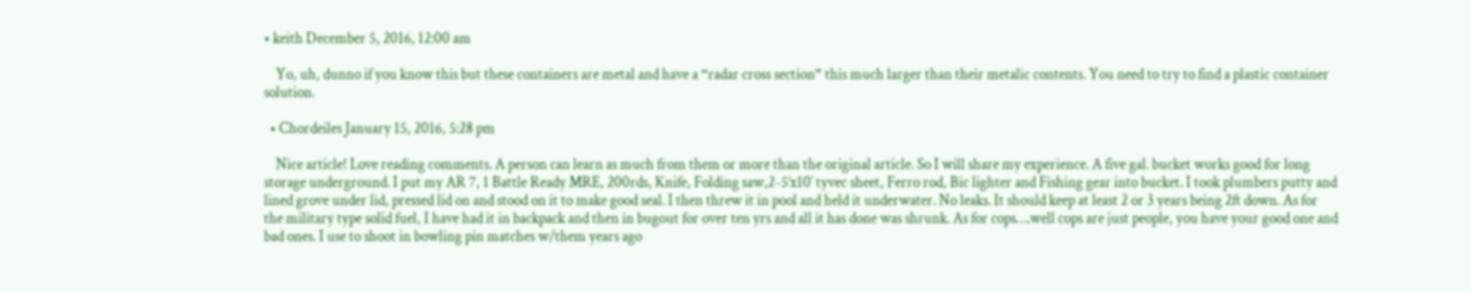• keith December 5, 2016, 12:00 am

    Yo, uh, dunno if you know this but these containers are metal and have a “radar cross section” this much larger than their metalic contents. You need to try to find a plastic container solution.

  • Chordeiles January 15, 2016, 5:28 pm

    Nice article! Love reading comments. A person can learn as much from them or more than the original article. So I will share my experience. A five gal. bucket works good for long storage underground. I put my AR 7, 1 Battle Ready MRE, 200rds, Knife, Folding saw,2-5’x10′ tyvec sheet, Ferro rod, Bic lighter and Fishing gear into bucket. I took plumbers putty and lined grove under lid, pressed lid on and stood on it to make good seal. I then threw it in pool and held it underwater. No leaks. It should keep at least 2 or 3 years being 2ft down. As for the military type solid fuel, I have had it in backpack and then in bugout for over ten yrs and all it has done was shrunk. As for cops….well cops are just people, you have your good one and bad ones. I use to shoot in bowling pin matches w/them years ago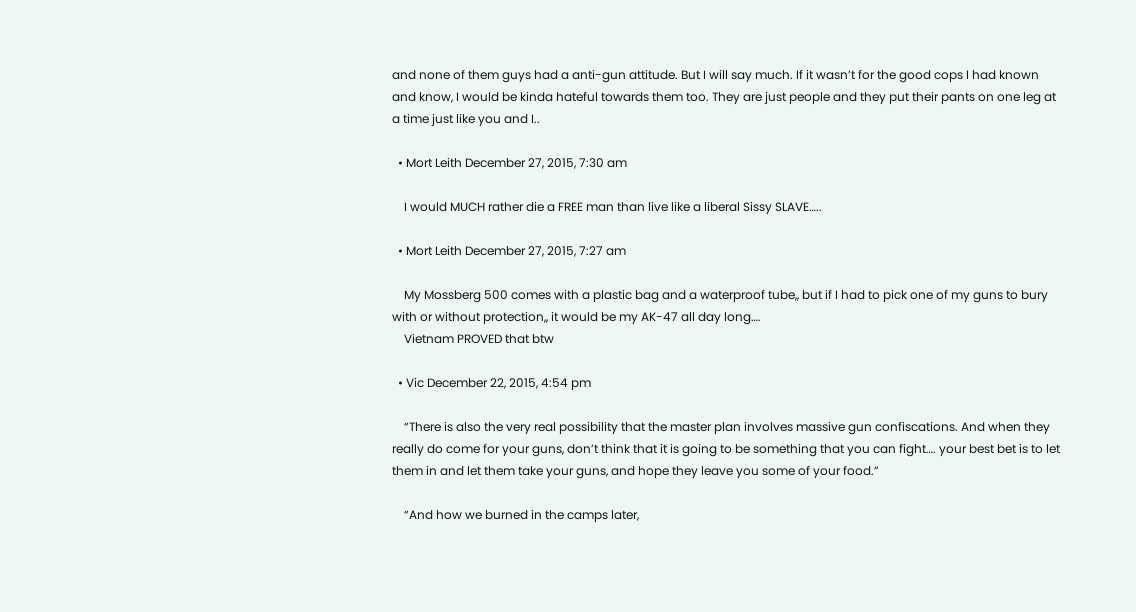and none of them guys had a anti-gun attitude. But I will say much. If it wasn’t for the good cops I had known and know, I would be kinda hateful towards them too. They are just people and they put their pants on one leg at a time just like you and I..

  • Mort Leith December 27, 2015, 7:30 am

    I would MUCH rather die a FREE man than live like a liberal Sissy SLAVE…..

  • Mort Leith December 27, 2015, 7:27 am

    My Mossberg 500 comes with a plastic bag and a waterproof tube,, but if I had to pick one of my guns to bury with or without protection,, it would be my AK-47 all day long….
    Vietnam PROVED that btw

  • Vic December 22, 2015, 4:54 pm

    “There is also the very real possibility that the master plan involves massive gun confiscations. And when they really do come for your guns, don’t think that it is going to be something that you can fight…. your best bet is to let them in and let them take your guns, and hope they leave you some of your food.”

    “And how we burned in the camps later,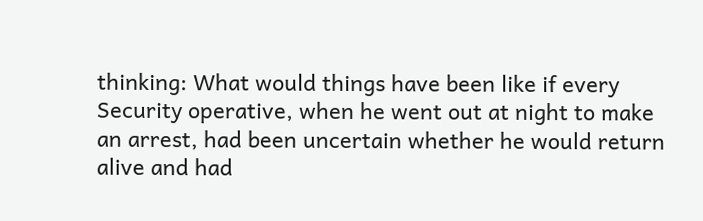thinking: What would things have been like if every Security operative, when he went out at night to make an arrest, had been uncertain whether he would return alive and had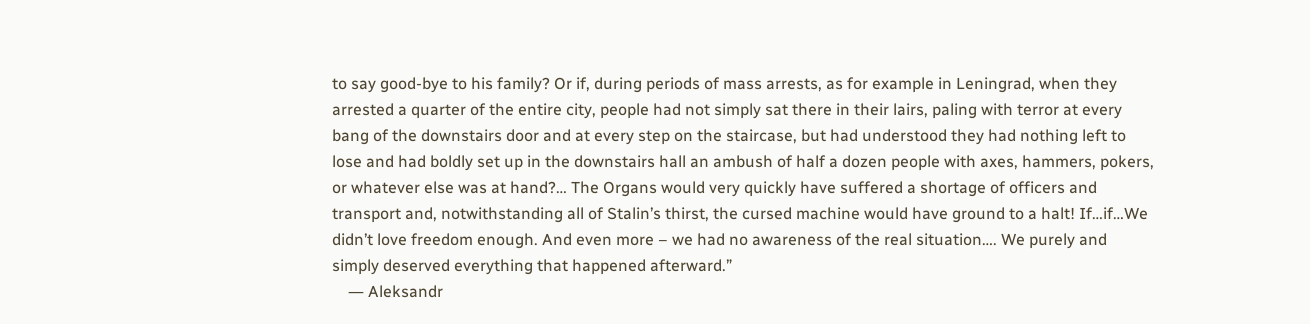to say good-bye to his family? Or if, during periods of mass arrests, as for example in Leningrad, when they arrested a quarter of the entire city, people had not simply sat there in their lairs, paling with terror at every bang of the downstairs door and at every step on the staircase, but had understood they had nothing left to lose and had boldly set up in the downstairs hall an ambush of half a dozen people with axes, hammers, pokers, or whatever else was at hand?… The Organs would very quickly have suffered a shortage of officers and transport and, notwithstanding all of Stalin’s thirst, the cursed machine would have ground to a halt! If…if…We didn’t love freedom enough. And even more – we had no awareness of the real situation…. We purely and simply deserved everything that happened afterward.”
    ― Aleksandr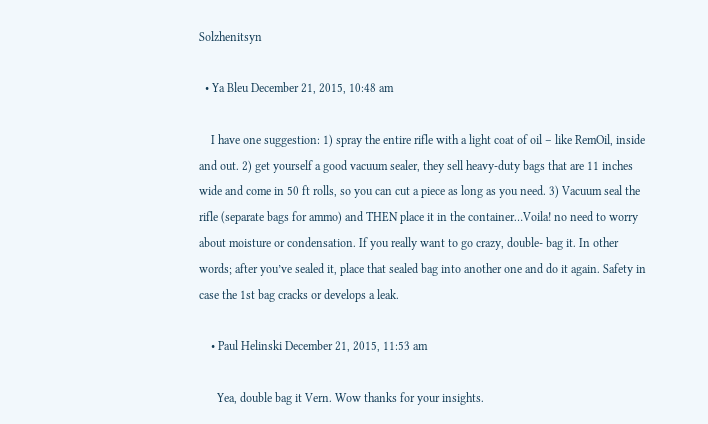Solzhenitsyn

  • Ya Bleu December 21, 2015, 10:48 am

    I have one suggestion: 1) spray the entire rifle with a light coat of oil – like RemOil, inside and out. 2) get yourself a good vacuum sealer, they sell heavy-duty bags that are 11 inches wide and come in 50 ft rolls, so you can cut a piece as long as you need. 3) Vacuum seal the rifle (separate bags for ammo) and THEN place it in the container…Voila! no need to worry about moisture or condensation. If you really want to go crazy, double- bag it. In other words; after you’ve sealed it, place that sealed bag into another one and do it again. Safety in case the 1st bag cracks or develops a leak.

    • Paul Helinski December 21, 2015, 11:53 am

      Yea, double bag it Vern. Wow thanks for your insights.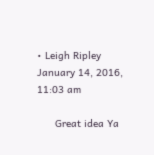• Leigh Ripley January 14, 2016, 11:03 am

      Great idea Ya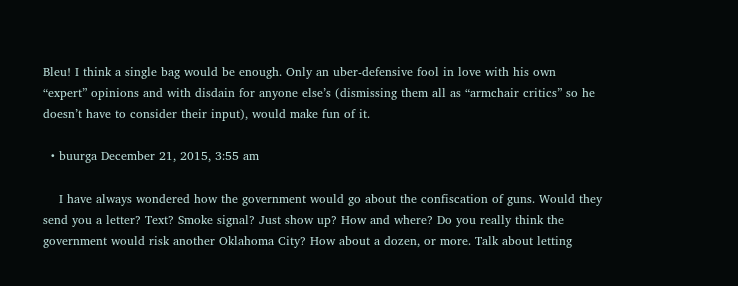Bleu! I think a single bag would be enough. Only an uber-defensive fool in love with his own “expert” opinions and with disdain for anyone else’s (dismissing them all as “armchair critics” so he doesn’t have to consider their input), would make fun of it.

  • buurga December 21, 2015, 3:55 am

    I have always wondered how the government would go about the confiscation of guns. Would they send you a letter? Text? Smoke signal? Just show up? How and where? Do you really think the government would risk another Oklahoma City? How about a dozen, or more. Talk about letting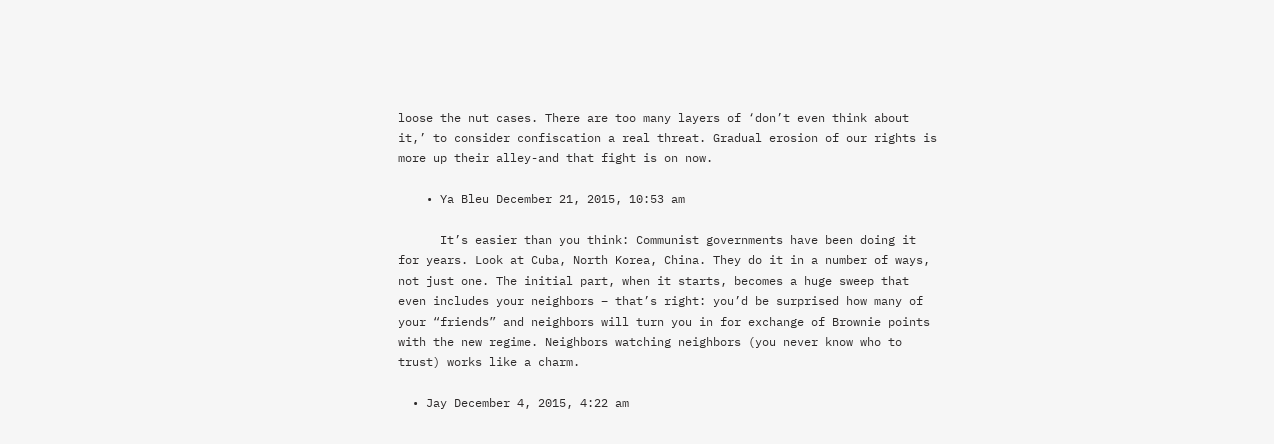loose the nut cases. There are too many layers of ‘don’t even think about it,’ to consider confiscation a real threat. Gradual erosion of our rights is more up their alley-and that fight is on now.

    • Ya Bleu December 21, 2015, 10:53 am

      It’s easier than you think: Communist governments have been doing it for years. Look at Cuba, North Korea, China. They do it in a number of ways, not just one. The initial part, when it starts, becomes a huge sweep that even includes your neighbors – that’s right: you’d be surprised how many of your “friends” and neighbors will turn you in for exchange of Brownie points with the new regime. Neighbors watching neighbors (you never know who to trust) works like a charm.

  • Jay December 4, 2015, 4:22 am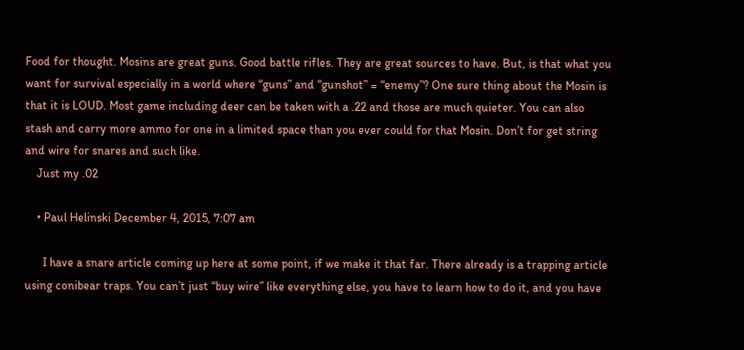Food for thought. Mosins are great guns. Good battle rifles. They are great sources to have. But, is that what you want for survival especially in a world where “guns” and “gunshot” = “enemy”? One sure thing about the Mosin is that it is LOUD. Most game including deer can be taken with a .22 and those are much quieter. You can also stash and carry more ammo for one in a limited space than you ever could for that Mosin. Don’t for get string and wire for snares and such like.
    Just my .02

    • Paul Helinski December 4, 2015, 7:07 am

      I have a snare article coming up here at some point, if we make it that far. There already is a trapping article using conibear traps. You can’t just “buy wire” like everything else, you have to learn how to do it, and you have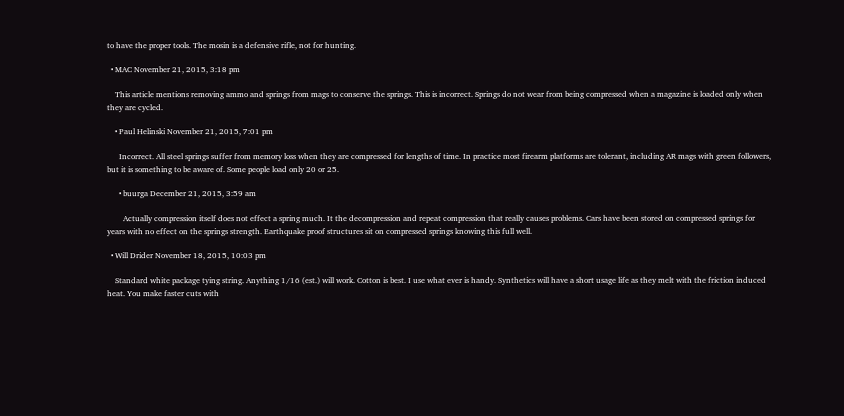to have the proper tools. The mosin is a defensive rifle, not for hunting.

  • MAC November 21, 2015, 3:18 pm

    This article mentions removing ammo and springs from mags to conserve the springs. This is incorrect. Springs do not wear from being compressed when a magazine is loaded only when they are cycled.

    • Paul Helinski November 21, 2015, 7:01 pm

      Incorrect. All steel springs suffer from memory loss when they are compressed for lengths of time. In practice most firearm platforms are tolerant, including AR mags with green followers, but it is something to be aware of. Some people load only 20 or 25.

      • buurga December 21, 2015, 3:59 am

        Actually compression itself does not effect a spring much. It the decompression and repeat compression that really causes problems. Cars have been stored on compressed springs for years with no effect on the springs strength. Earthquake proof structures sit on compressed springs knowing this full well.

  • Will Drider November 18, 2015, 10:03 pm

    Standard white package tying string. Anything 1/16 (est.) will work. Cotton is best. I use what ever is handy. Synthetics will have a short usage life as they melt with the friction induced heat. You make faster cuts with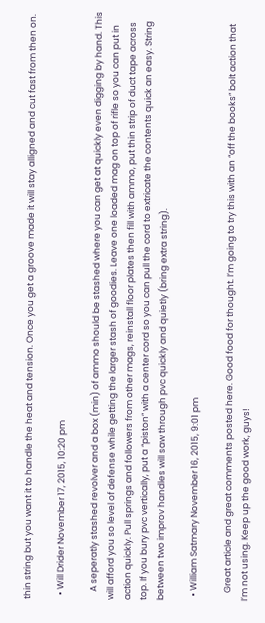thin string but you want it to handle the heat and tension. Once you get a groove made it will stay alligned and cut fast from then on.

  • Will Drider November 17, 2015, 10:20 pm

    A seperatly stashed revolver and a box (min) of ammo should be stashed where you can get at quickly even digging by hand. This will afford you so level of defense while getting the larger stash of goodies. Leave one loaded mag on top of rifle so you can put in action quickly. Pull springs and followers from other mags, reinstall floor plates then fill with ammo, put thin strip of duct tape across top. If you bury pvc vertically, put a “piston” with a center cord so you can pull the cord to extricate the contents quick an easy. String between two improv handles will saw through pvc quickly and quietly (bring extra string).

  • William Satmary November 16, 2015, 9:01 pm

    Great article and great comments posted here. Good food for thought. I’m going to try this with an “off the books” bolt action that I’m not using. Keep up the good work, guys!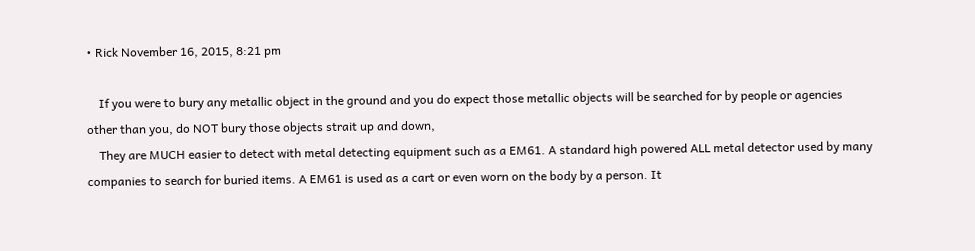• Rick November 16, 2015, 8:21 pm

    If you were to bury any metallic object in the ground and you do expect those metallic objects will be searched for by people or agencies other than you, do NOT bury those objects strait up and down,
    They are MUCH easier to detect with metal detecting equipment such as a EM61. A standard high powered ALL metal detector used by many companies to search for buried items. A EM61 is used as a cart or even worn on the body by a person. It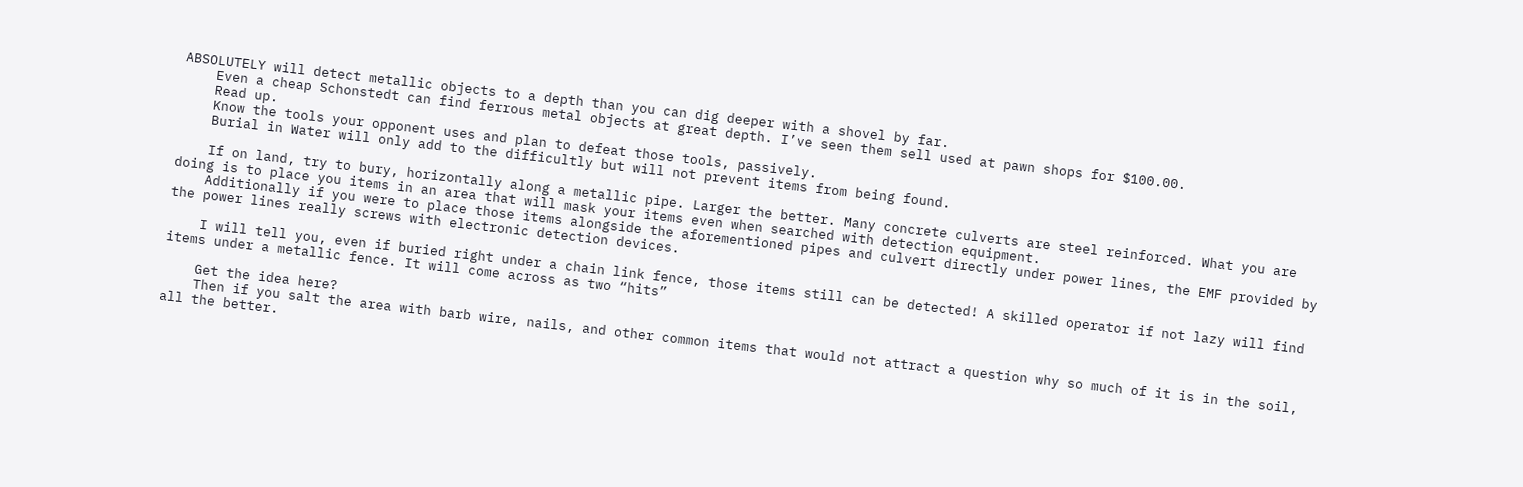ABSOLUTELY will detect metallic objects to a depth than you can dig deeper with a shovel by far.
    Even a cheap Schonstedt can find ferrous metal objects at great depth. I’ve seen them sell used at pawn shops for $100.00.
    Read up.
    Know the tools your opponent uses and plan to defeat those tools, passively.
    Burial in Water will only add to the difficultly but will not prevent items from being found.

    If on land, try to bury, horizontally along a metallic pipe. Larger the better. Many concrete culverts are steel reinforced. What you are doing is to place you items in an area that will mask your items even when searched with detection equipment.
    Additionally if you were to place those items alongside the aforementioned pipes and culvert directly under power lines, the EMF provided by the power lines really screws with electronic detection devices.

    I will tell you, even if buried right under a chain link fence, those items still can be detected! A skilled operator if not lazy will find items under a metallic fence. It will come across as two “hits”

    Get the idea here?
    Then if you salt the area with barb wire, nails, and other common items that would not attract a question why so much of it is in the soil, all the better.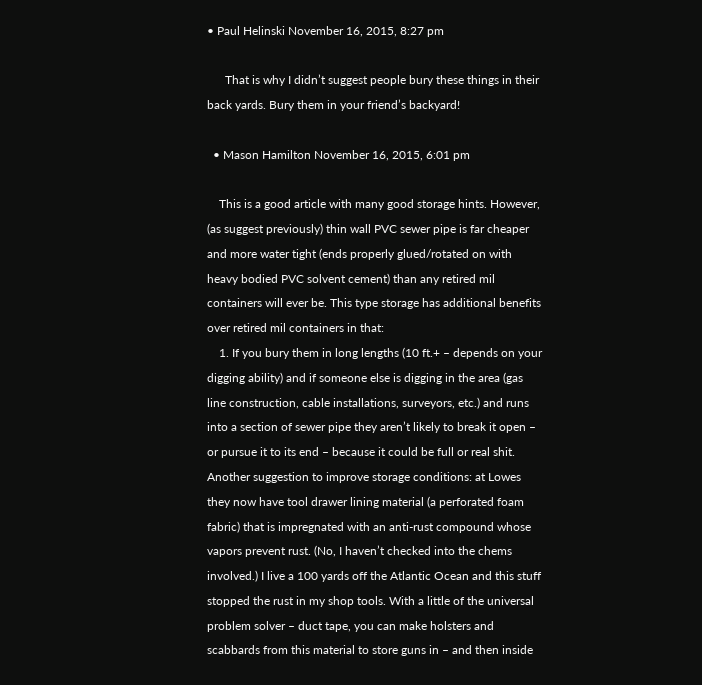• Paul Helinski November 16, 2015, 8:27 pm

      That is why I didn’t suggest people bury these things in their back yards. Bury them in your friend’s backyard!

  • Mason Hamilton November 16, 2015, 6:01 pm

    This is a good article with many good storage hints. However, (as suggest previously) thin wall PVC sewer pipe is far cheaper and more water tight (ends properly glued/rotated on with heavy bodied PVC solvent cement) than any retired mil containers will ever be. This type storage has additional benefits over retired mil containers in that:
    1. If you bury them in long lengths (10 ft.+ – depends on your digging ability) and if someone else is digging in the area (gas line construction, cable installations, surveyors, etc.) and runs into a section of sewer pipe they aren’t likely to break it open – or pursue it to its end – because it could be full or real shit. Another suggestion to improve storage conditions: at Lowes they now have tool drawer lining material (a perforated foam fabric) that is impregnated with an anti-rust compound whose vapors prevent rust. (No, I haven’t checked into the chems involved.) I live a 100 yards off the Atlantic Ocean and this stuff stopped the rust in my shop tools. With a little of the universal problem solver – duct tape, you can make holsters and scabbards from this material to store guns in – and then inside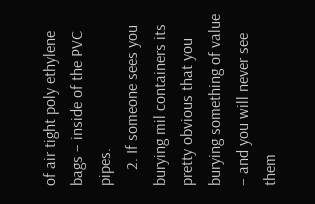of air tight poly ethylene bags – inside of the PVC pipes.
    2. If someone sees you burying mil containers its pretty obvious that you burying something of value – and you will never see them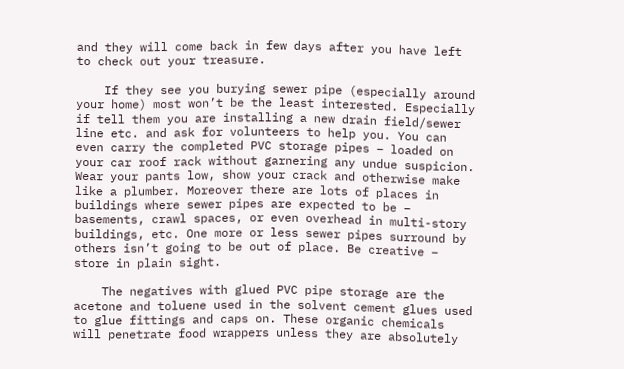and they will come back in few days after you have left to check out your treasure.

    If they see you burying sewer pipe (especially around your home) most won’t be the least interested. Especially if tell them you are installing a new drain field/sewer line etc. and ask for volunteers to help you. You can even carry the completed PVC storage pipes – loaded on your car roof rack without garnering any undue suspicion. Wear your pants low, show your crack and otherwise make like a plumber. Moreover there are lots of places in buildings where sewer pipes are expected to be – basements, crawl spaces, or even overhead in multi-story buildings, etc. One more or less sewer pipes surround by others isn’t going to be out of place. Be creative – store in plain sight.

    The negatives with glued PVC pipe storage are the acetone and toluene used in the solvent cement glues used to glue fittings and caps on. These organic chemicals will penetrate food wrappers unless they are absolutely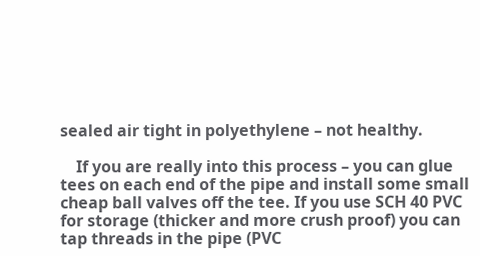sealed air tight in polyethylene – not healthy.

    If you are really into this process – you can glue tees on each end of the pipe and install some small cheap ball valves off the tee. If you use SCH 40 PVC for storage (thicker and more crush proof) you can tap threads in the pipe (PVC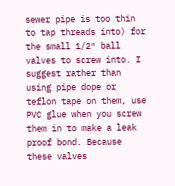sewer pipe is too thin to tap threads into) for the small 1/2″ ball valves to screw into. I suggest rather than using pipe dope or teflon tape on them, use PVC glue when you screw them in to make a leak proof bond. Because these valves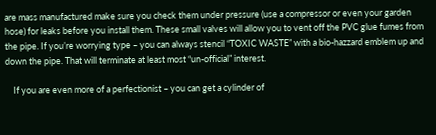are mass manufactured make sure you check them under pressure (use a compressor or even your garden hose) for leaks before you install them. These small valves will allow you to vent off the PVC glue fumes from the pipe. If you’re worrying type – you can always stencil “TOXIC WASTE” with a bio-hazzard emblem up and down the pipe. That will terminate at least most “un-official” interest.

    If you are even more of a perfectionist – you can get a cylinder of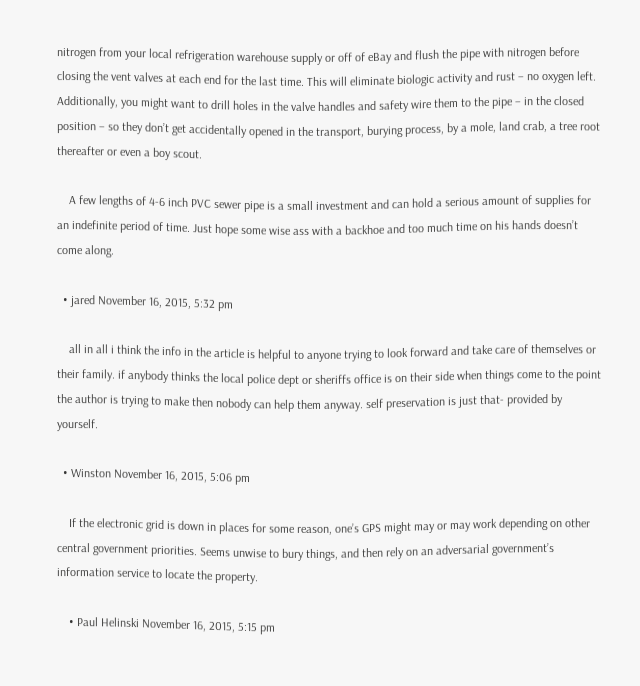nitrogen from your local refrigeration warehouse supply or off of eBay and flush the pipe with nitrogen before closing the vent valves at each end for the last time. This will eliminate biologic activity and rust – no oxygen left. Additionally, you might want to drill holes in the valve handles and safety wire them to the pipe – in the closed position – so they don’t get accidentally opened in the transport, burying process, by a mole, land crab, a tree root thereafter or even a boy scout.

    A few lengths of 4-6 inch PVC sewer pipe is a small investment and can hold a serious amount of supplies for an indefinite period of time. Just hope some wise ass with a backhoe and too much time on his hands doesn’t come along.

  • jared November 16, 2015, 5:32 pm

    all in all i think the info in the article is helpful to anyone trying to look forward and take care of themselves or their family. if anybody thinks the local police dept or sheriffs office is on their side when things come to the point the author is trying to make then nobody can help them anyway. self preservation is just that- provided by yourself.

  • Winston November 16, 2015, 5:06 pm

    If the electronic grid is down in places for some reason, one’s GPS might may or may work depending on other central government priorities. Seems unwise to bury things, and then rely on an adversarial government’s information service to locate the property.

    • Paul Helinski November 16, 2015, 5:15 pm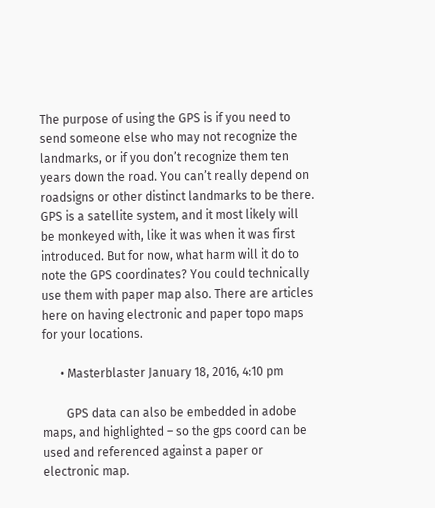The purpose of using the GPS is if you need to send someone else who may not recognize the landmarks, or if you don’t recognize them ten years down the road. You can’t really depend on roadsigns or other distinct landmarks to be there. GPS is a satellite system, and it most likely will be monkeyed with, like it was when it was first introduced. But for now, what harm will it do to note the GPS coordinates? You could technically use them with paper map also. There are articles here on having electronic and paper topo maps for your locations.

      • Masterblaster January 18, 2016, 4:10 pm

        GPS data can also be embedded in adobe maps, and highlighted – so the gps coord can be used and referenced against a paper or electronic map.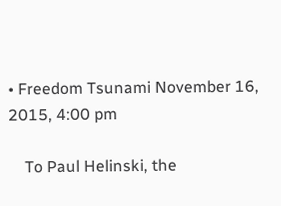• Freedom Tsunami November 16, 2015, 4:00 pm

    To Paul Helinski, the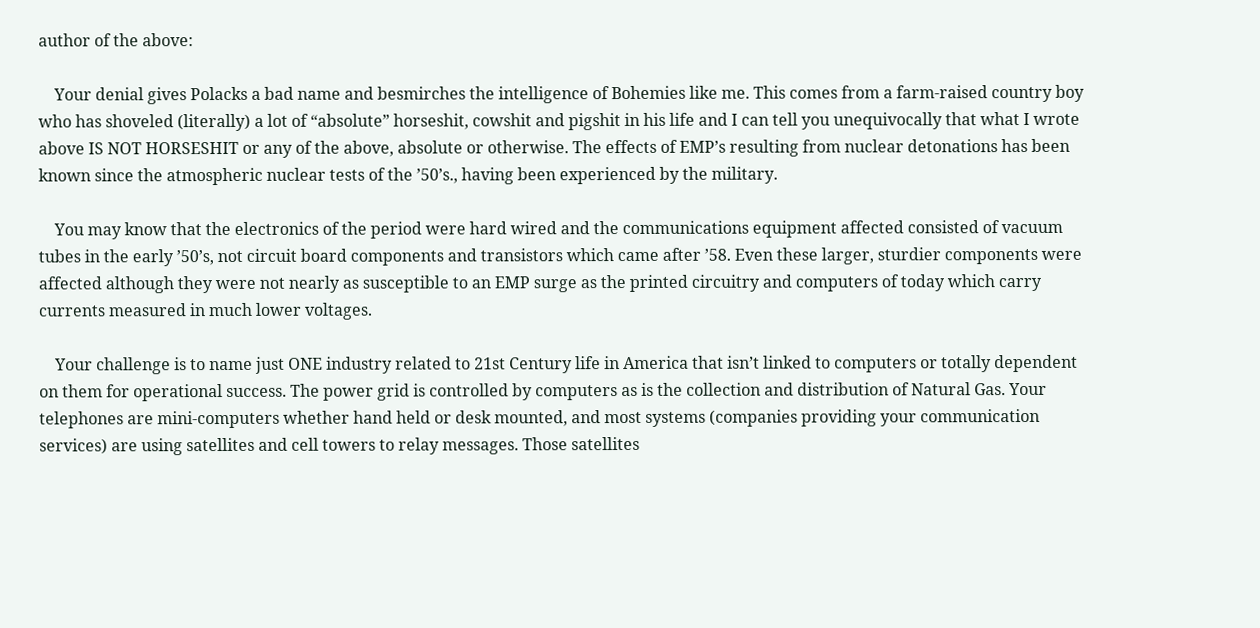author of the above:

    Your denial gives Polacks a bad name and besmirches the intelligence of Bohemies like me. This comes from a farm-raised country boy who has shoveled (literally) a lot of “absolute” horseshit, cowshit and pigshit in his life and I can tell you unequivocally that what I wrote above IS NOT HORSESHIT or any of the above, absolute or otherwise. The effects of EMP’s resulting from nuclear detonations has been known since the atmospheric nuclear tests of the ’50’s., having been experienced by the military.

    You may know that the electronics of the period were hard wired and the communications equipment affected consisted of vacuum tubes in the early ’50’s, not circuit board components and transistors which came after ’58. Even these larger, sturdier components were affected although they were not nearly as susceptible to an EMP surge as the printed circuitry and computers of today which carry currents measured in much lower voltages.

    Your challenge is to name just ONE industry related to 21st Century life in America that isn’t linked to computers or totally dependent on them for operational success. The power grid is controlled by computers as is the collection and distribution of Natural Gas. Your telephones are mini-computers whether hand held or desk mounted, and most systems (companies providing your communication services) are using satellites and cell towers to relay messages. Those satellites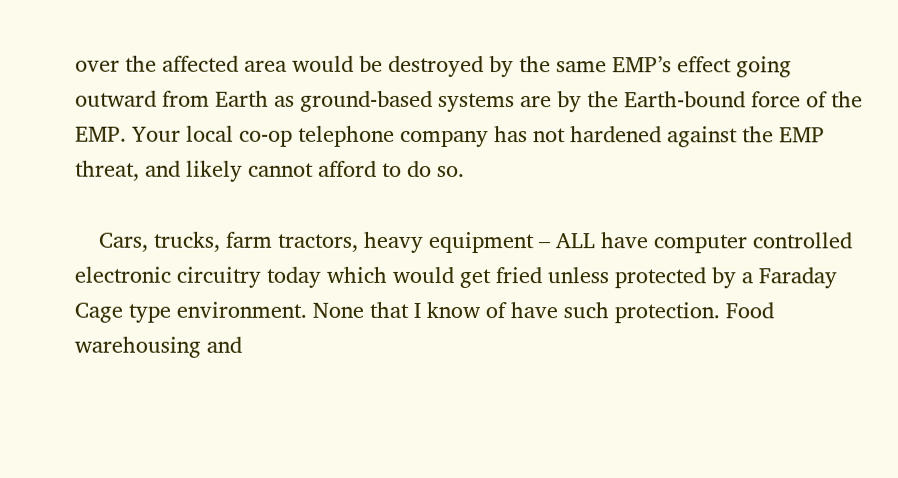over the affected area would be destroyed by the same EMP’s effect going outward from Earth as ground-based systems are by the Earth-bound force of the EMP. Your local co-op telephone company has not hardened against the EMP threat, and likely cannot afford to do so.

    Cars, trucks, farm tractors, heavy equipment – ALL have computer controlled electronic circuitry today which would get fried unless protected by a Faraday Cage type environment. None that I know of have such protection. Food warehousing and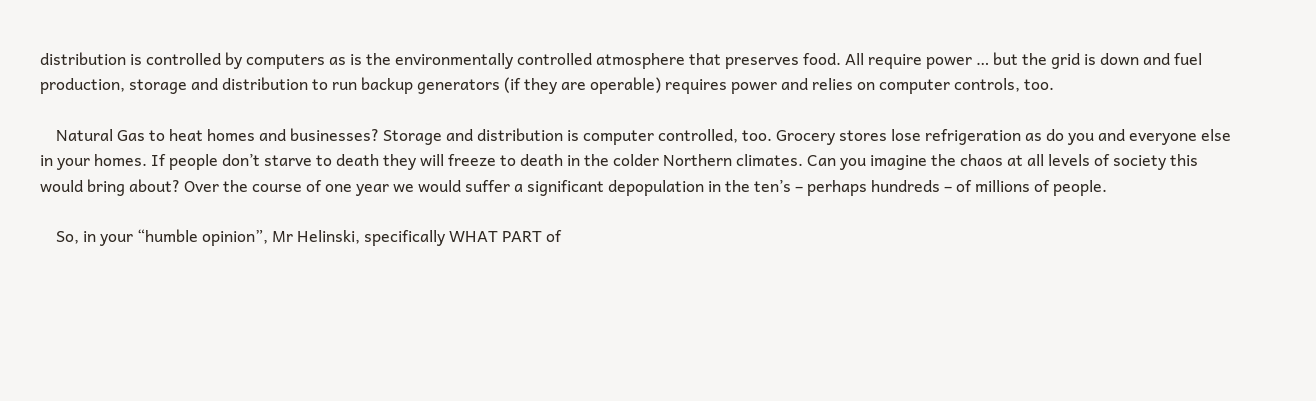distribution is controlled by computers as is the environmentally controlled atmosphere that preserves food. All require power … but the grid is down and fuel production, storage and distribution to run backup generators (if they are operable) requires power and relies on computer controls, too.

    Natural Gas to heat homes and businesses? Storage and distribution is computer controlled, too. Grocery stores lose refrigeration as do you and everyone else in your homes. If people don’t starve to death they will freeze to death in the colder Northern climates. Can you imagine the chaos at all levels of society this would bring about? Over the course of one year we would suffer a significant depopulation in the ten’s – perhaps hundreds – of millions of people.

    So, in your “humble opinion”, Mr Helinski, specifically WHAT PART of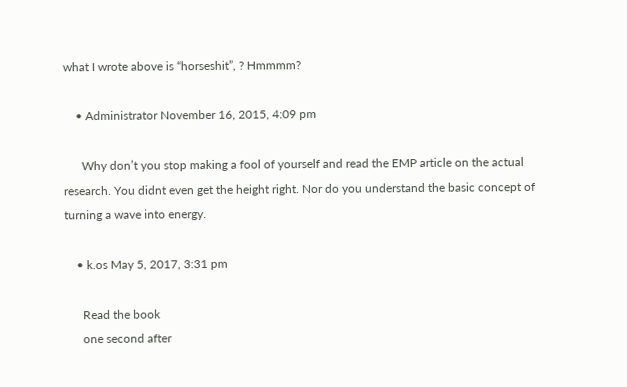what I wrote above is “horseshit”, ? Hmmmm?

    • Administrator November 16, 2015, 4:09 pm

      Why don’t you stop making a fool of yourself and read the EMP article on the actual research. You didnt even get the height right. Nor do you understand the basic concept of turning a wave into energy.

    • k.os May 5, 2017, 3:31 pm

      Read the book
      one second after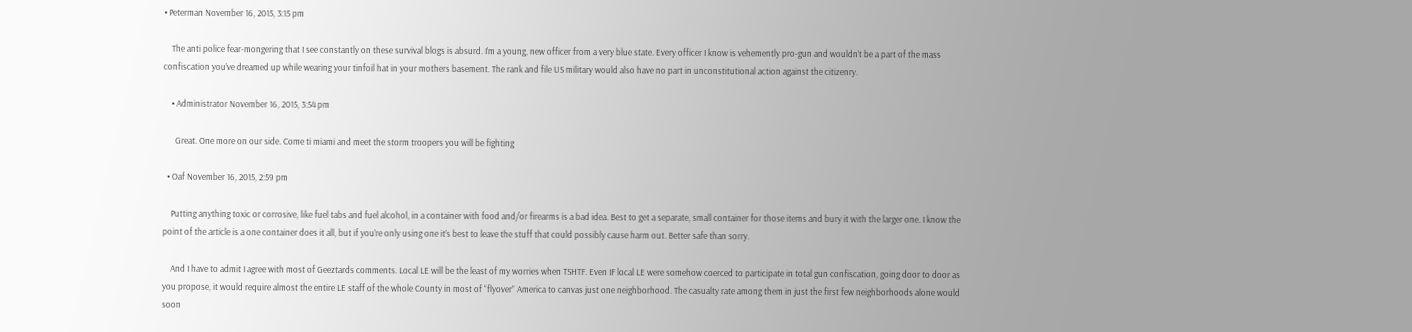• Peterman November 16, 2015, 3:15 pm

    The anti police fear-mongering that I see constantly on these survival blogs is absurd. I’m a young, new officer from a very blue state. Every officer I know is vehemently pro-gun and wouldn’t be a part of the mass confiscation you’ve dreamed up while wearing your tinfoil hat in your mothers basement. The rank and file US military would also have no part in unconstitutional action against the citizenry.

    • Administrator November 16, 2015, 3:54 pm

      Great. One more on our side. Come ti miami and meet the storm troopers you will be fighting

  • Oaf November 16, 2015, 2:59 pm

    Putting anything toxic or corrosive, like fuel tabs and fuel alcohol, in a container with food and/or firearms is a bad idea. Best to get a separate, small container for those items and bury it with the larger one. I know the point of the article is a one container does it all, but if you’re only using one it’s best to leave the stuff that could possibly cause harm out. Better safe than sorry.

    And I have to admit I agree with most of Geeztards comments. Local LE will be the least of my worries when TSHTF. Even IF local LE were somehow coerced to participate in total gun confiscation, going door to door as you propose, it would require almost the entire LE staff of the whole County in most of “flyover” America to canvas just one neighborhood. The casualty rate among them in just the first few neighborhoods alone would soon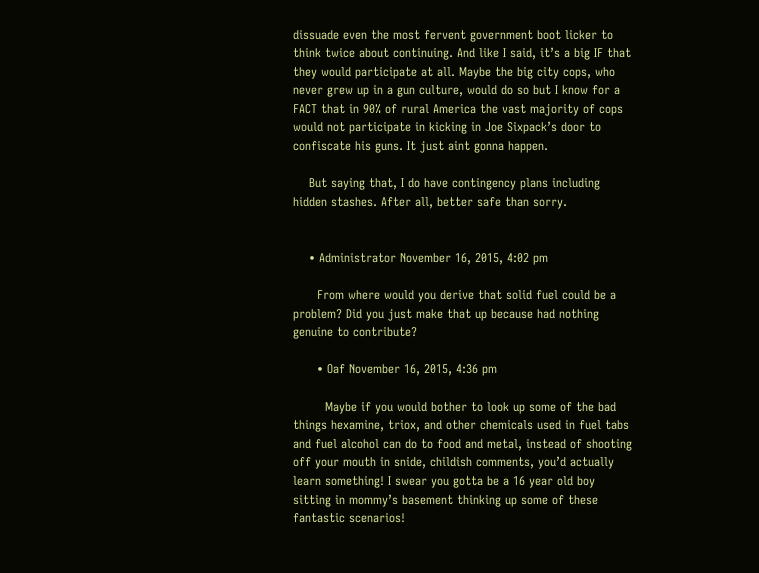dissuade even the most fervent government boot licker to think twice about continuing. And like I said, it’s a big IF that they would participate at all. Maybe the big city cops, who never grew up in a gun culture, would do so but I know for a FACT that in 90% of rural America the vast majority of cops would not participate in kicking in Joe Sixpack’s door to confiscate his guns. It just aint gonna happen.

    But saying that, I do have contingency plans including hidden stashes. After all, better safe than sorry.


    • Administrator November 16, 2015, 4:02 pm

      From where would you derive that solid fuel could be a problem? Did you just make that up because had nothing genuine to contribute?

      • Oaf November 16, 2015, 4:36 pm

        Maybe if you would bother to look up some of the bad things hexamine, triox, and other chemicals used in fuel tabs and fuel alcohol can do to food and metal, instead of shooting off your mouth in snide, childish comments, you’d actually learn something! I swear you gotta be a 16 year old boy sitting in mommy’s basement thinking up some of these fantastic scenarios!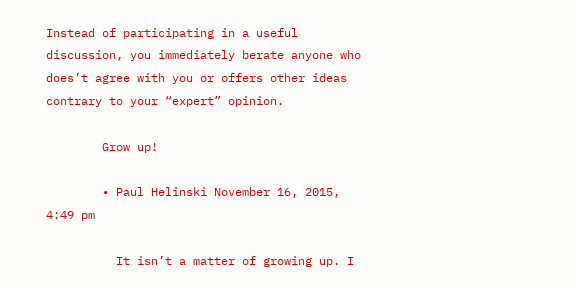Instead of participating in a useful discussion, you immediately berate anyone who does’t agree with you or offers other ideas contrary to your “expert” opinion.

        Grow up!

        • Paul Helinski November 16, 2015, 4:49 pm

          It isn’t a matter of growing up. I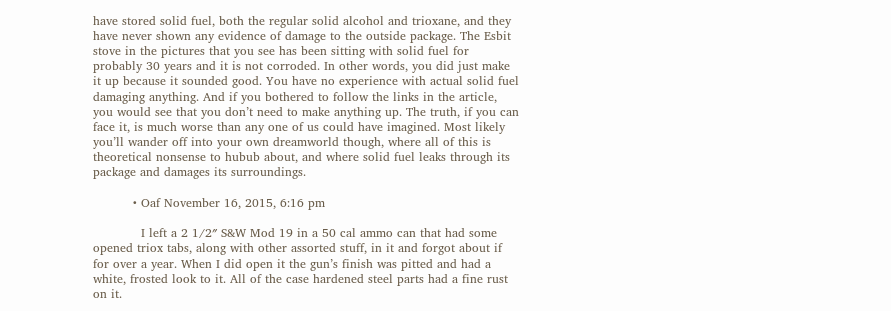have stored solid fuel, both the regular solid alcohol and trioxane, and they have never shown any evidence of damage to the outside package. The Esbit stove in the pictures that you see has been sitting with solid fuel for probably 30 years and it is not corroded. In other words, you did just make it up because it sounded good. You have no experience with actual solid fuel damaging anything. And if you bothered to follow the links in the article, you would see that you don’t need to make anything up. The truth, if you can face it, is much worse than any one of us could have imagined. Most likely you’ll wander off into your own dreamworld though, where all of this is theoretical nonsense to hubub about, and where solid fuel leaks through its package and damages its surroundings.

          • Oaf November 16, 2015, 6:16 pm

            I left a 2 1/2″ S&W Mod 19 in a 50 cal ammo can that had some opened triox tabs, along with other assorted stuff, in it and forgot about if for over a year. When I did open it the gun’s finish was pitted and had a white, frosted look to it. All of the case hardened steel parts had a fine rust on it.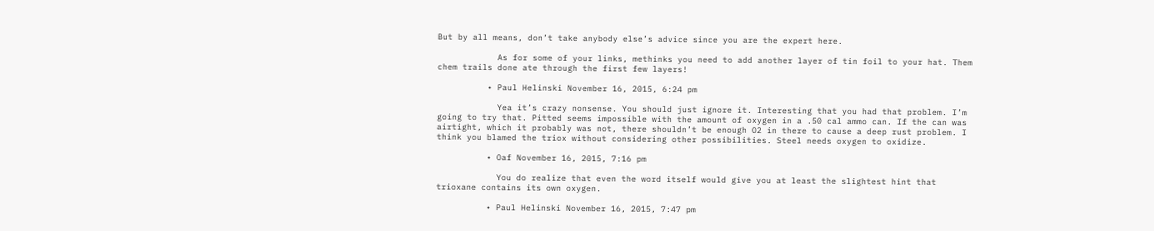But by all means, don’t take anybody else’s advice since you are the expert here.

            As for some of your links, methinks you need to add another layer of tin foil to your hat. Them chem trails done ate through the first few layers!

          • Paul Helinski November 16, 2015, 6:24 pm

            Yea it’s crazy nonsense. You should just ignore it. Interesting that you had that problem. I’m going to try that. Pitted seems impossible with the amount of oxygen in a .50 cal ammo can. If the can was airtight, which it probably was not, there shouldn’t be enough O2 in there to cause a deep rust problem. I think you blamed the triox without considering other possibilities. Steel needs oxygen to oxidize.

          • Oaf November 16, 2015, 7:16 pm

            You do realize that even the word itself would give you at least the slightest hint that trioxane contains its own oxygen.

          • Paul Helinski November 16, 2015, 7:47 pm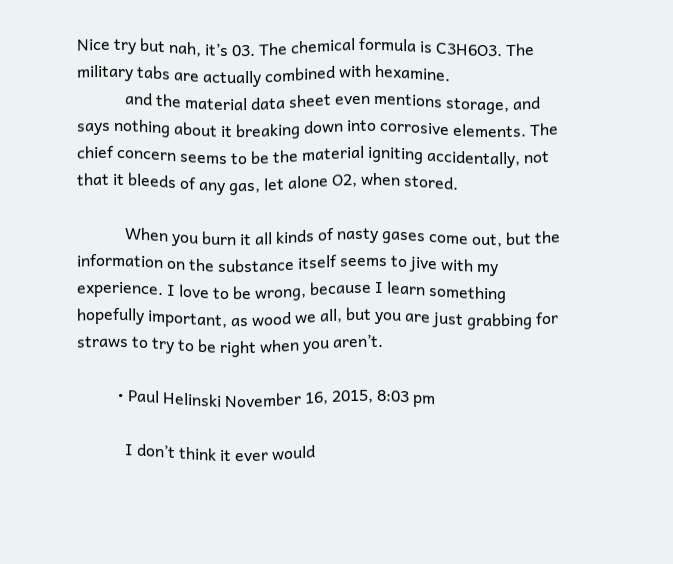Nice try but nah, it’s 03. The chemical formula is C3H6O3. The military tabs are actually combined with hexamine.
            and the material data sheet even mentions storage, and says nothing about it breaking down into corrosive elements. The chief concern seems to be the material igniting accidentally, not that it bleeds of any gas, let alone O2, when stored.

            When you burn it all kinds of nasty gases come out, but the information on the substance itself seems to jive with my experience. I love to be wrong, because I learn something hopefully important, as wood we all, but you are just grabbing for straws to try to be right when you aren’t.

          • Paul Helinski November 16, 2015, 8:03 pm

            I don’t think it ever would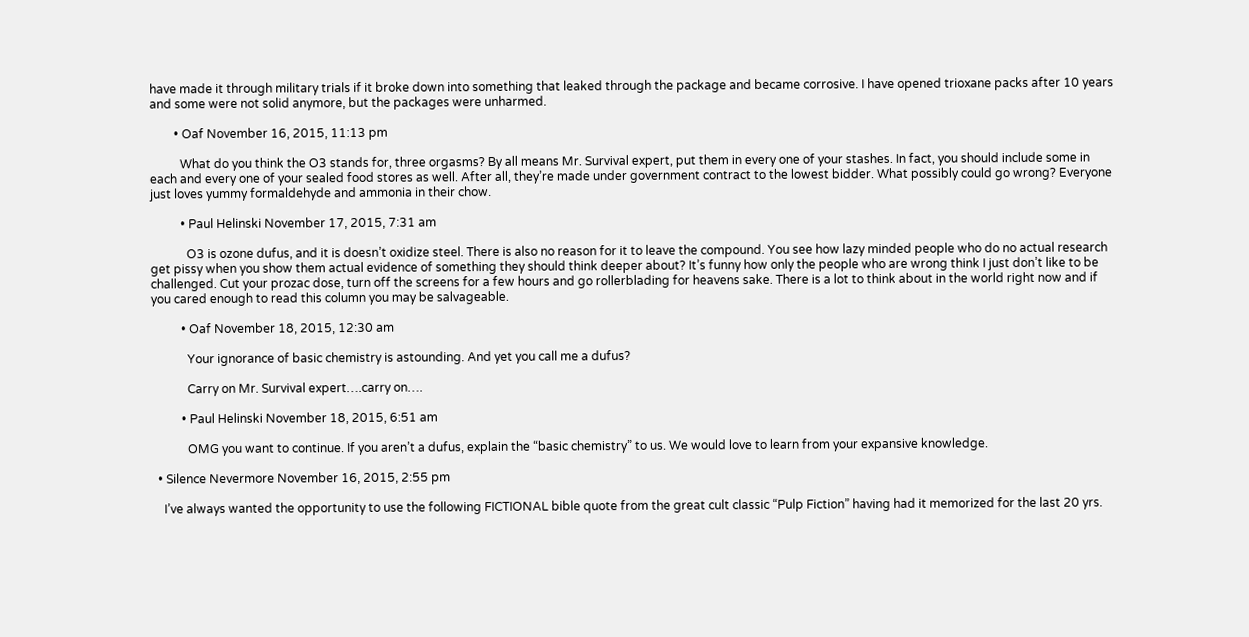have made it through military trials if it broke down into something that leaked through the package and became corrosive. I have opened trioxane packs after 10 years and some were not solid anymore, but the packages were unharmed.

        • Oaf November 16, 2015, 11:13 pm

          What do you think the O3 stands for, three orgasms? By all means Mr. Survival expert, put them in every one of your stashes. In fact, you should include some in each and every one of your sealed food stores as well. After all, they’re made under government contract to the lowest bidder. What possibly could go wrong? Everyone just loves yummy formaldehyde and ammonia in their chow.

          • Paul Helinski November 17, 2015, 7:31 am

            O3 is ozone dufus, and it is doesn’t oxidize steel. There is also no reason for it to leave the compound. You see how lazy minded people who do no actual research get pissy when you show them actual evidence of something they should think deeper about? It’s funny how only the people who are wrong think I just don’t like to be challenged. Cut your prozac dose, turn off the screens for a few hours and go rollerblading for heavens sake. There is a lot to think about in the world right now and if you cared enough to read this column you may be salvageable.

          • Oaf November 18, 2015, 12:30 am

            Your ignorance of basic chemistry is astounding. And yet you call me a dufus?

            Carry on Mr. Survival expert….carry on….

          • Paul Helinski November 18, 2015, 6:51 am

            OMG you want to continue. If you aren’t a dufus, explain the “basic chemistry” to us. We would love to learn from your expansive knowledge.

  • Silence Nevermore November 16, 2015, 2:55 pm

    I’ve always wanted the opportunity to use the following FICTIONAL bible quote from the great cult classic “Pulp Fiction” having had it memorized for the last 20 yrs.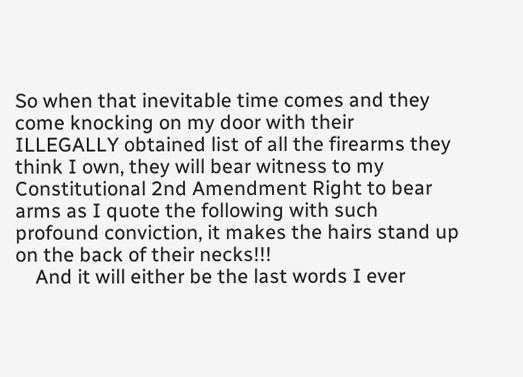So when that inevitable time comes and they come knocking on my door with their ILLEGALLY obtained list of all the firearms they think I own, they will bear witness to my Constitutional 2nd Amendment Right to bear arms as I quote the following with such profound conviction, it makes the hairs stand up on the back of their necks!!!
    And it will either be the last words I ever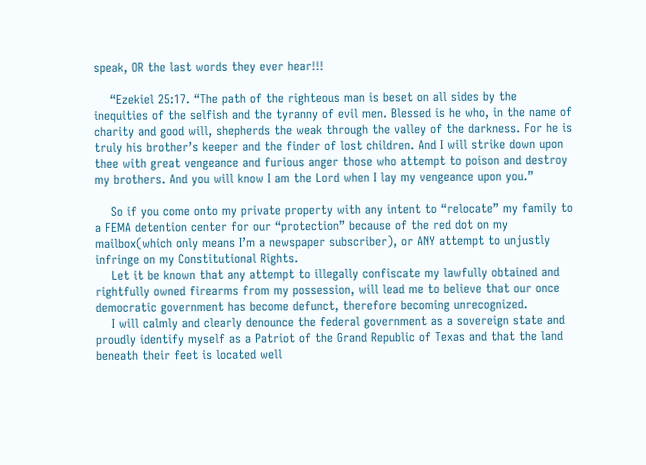speak, OR the last words they ever hear!!!

    “Ezekiel 25:17. “The path of the righteous man is beset on all sides by the inequities of the selfish and the tyranny of evil men. Blessed is he who, in the name of charity and good will, shepherds the weak through the valley of the darkness. For he is truly his brother’s keeper and the finder of lost children. And I will strike down upon thee with great vengeance and furious anger those who attempt to poison and destroy my brothers. And you will know I am the Lord when I lay my vengeance upon you.”

    So if you come onto my private property with any intent to “relocate” my family to a FEMA detention center for our “protection” because of the red dot on my mailbox(which only means I’m a newspaper subscriber), or ANY attempt to unjustly infringe on my Constitutional Rights.
    Let it be known that any attempt to illegally confiscate my lawfully obtained and rightfully owned firearms from my possession, will lead me to believe that our once democratic government has become defunct, therefore becoming unrecognized.
    I will calmly and clearly denounce the federal government as a sovereign state and proudly identify myself as a Patriot of the Grand Republic of Texas and that the land beneath their feet is located well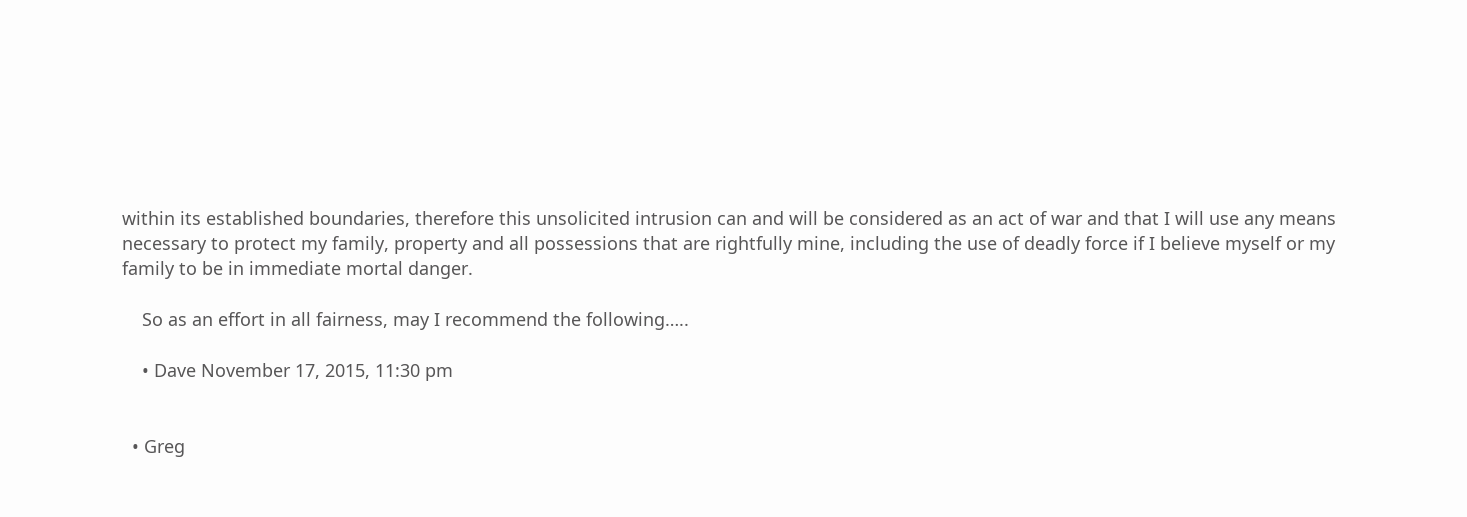within its established boundaries, therefore this unsolicited intrusion can and will be considered as an act of war and that I will use any means necessary to protect my family, property and all possessions that are rightfully mine, including the use of deadly force if I believe myself or my family to be in immediate mortal danger.

    So as an effort in all fairness, may I recommend the following…..

    • Dave November 17, 2015, 11:30 pm


  • Greg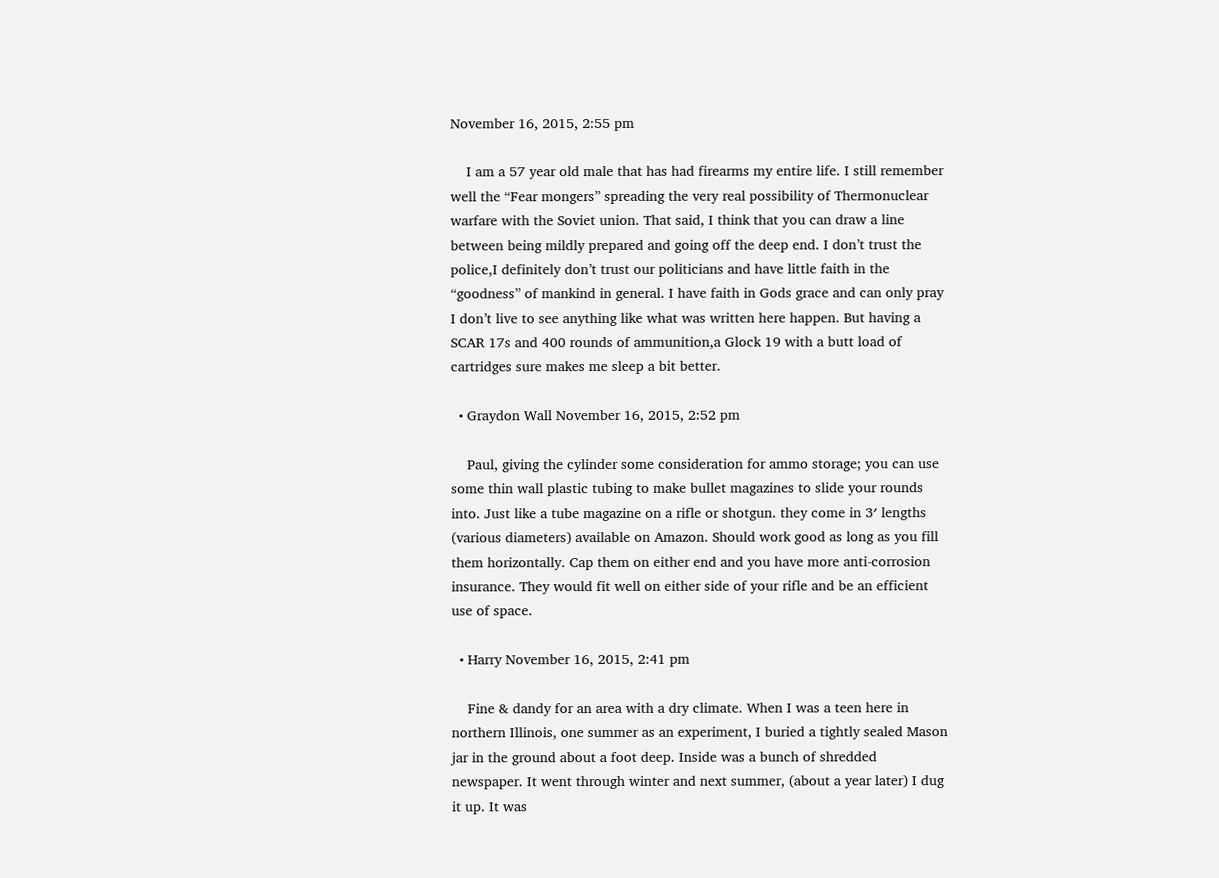November 16, 2015, 2:55 pm

    I am a 57 year old male that has had firearms my entire life. I still remember well the “Fear mongers” spreading the very real possibility of Thermonuclear warfare with the Soviet union. That said, I think that you can draw a line between being mildly prepared and going off the deep end. I don’t trust the police,I definitely don’t trust our politicians and have little faith in the “goodness” of mankind in general. I have faith in Gods grace and can only pray I don’t live to see anything like what was written here happen. But having a SCAR 17s and 400 rounds of ammunition,a Glock 19 with a butt load of cartridges sure makes me sleep a bit better.

  • Graydon Wall November 16, 2015, 2:52 pm

    Paul, giving the cylinder some consideration for ammo storage; you can use some thin wall plastic tubing to make bullet magazines to slide your rounds into. Just like a tube magazine on a rifle or shotgun. they come in 3′ lengths (various diameters) available on Amazon. Should work good as long as you fill them horizontally. Cap them on either end and you have more anti-corrosion insurance. They would fit well on either side of your rifle and be an efficient use of space.

  • Harry November 16, 2015, 2:41 pm

    Fine & dandy for an area with a dry climate. When I was a teen here in northern Illinois, one summer as an experiment, I buried a tightly sealed Mason jar in the ground about a foot deep. Inside was a bunch of shredded newspaper. It went through winter and next summer, (about a year later) I dug it up. It was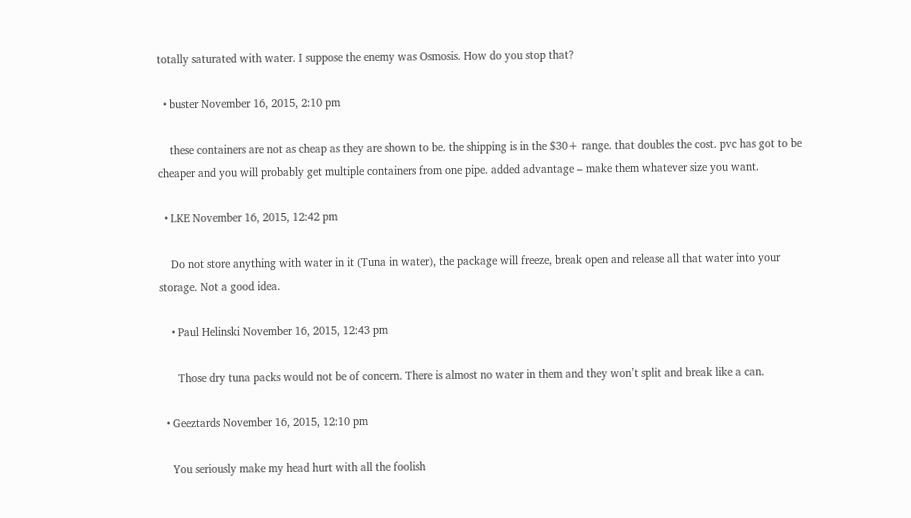totally saturated with water. I suppose the enemy was Osmosis. How do you stop that?

  • buster November 16, 2015, 2:10 pm

    these containers are not as cheap as they are shown to be. the shipping is in the $30+ range. that doubles the cost. pvc has got to be cheaper and you will probably get multiple containers from one pipe. added advantage – make them whatever size you want.

  • LKE November 16, 2015, 12:42 pm

    Do not store anything with water in it (Tuna in water), the package will freeze, break open and release all that water into your storage. Not a good idea.

    • Paul Helinski November 16, 2015, 12:43 pm

      Those dry tuna packs would not be of concern. There is almost no water in them and they won’t split and break like a can.

  • Geeztards November 16, 2015, 12:10 pm

    You seriously make my head hurt with all the foolish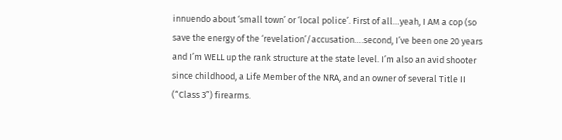innuendo about ‘small town’ or ‘local police’. First of all…yeah, I AM a cop (so save the energy of the ‘revelation’/accusation….second, I’ve been one 20 years and I’m WELL up the rank structure at the state level. I’m also an avid shooter since childhood, a Life Member of the NRA, and an owner of several Title II (“Class 3”) firearms.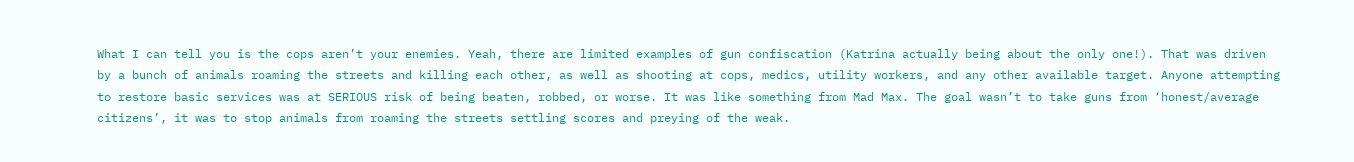What I can tell you is the cops aren’t your enemies. Yeah, there are limited examples of gun confiscation (Katrina actually being about the only one!). That was driven by a bunch of animals roaming the streets and killing each other, as well as shooting at cops, medics, utility workers, and any other available target. Anyone attempting to restore basic services was at SERIOUS risk of being beaten, robbed, or worse. It was like something from Mad Max. The goal wasn’t to take guns from ‘honest/average citizens’, it was to stop animals from roaming the streets settling scores and preying of the weak.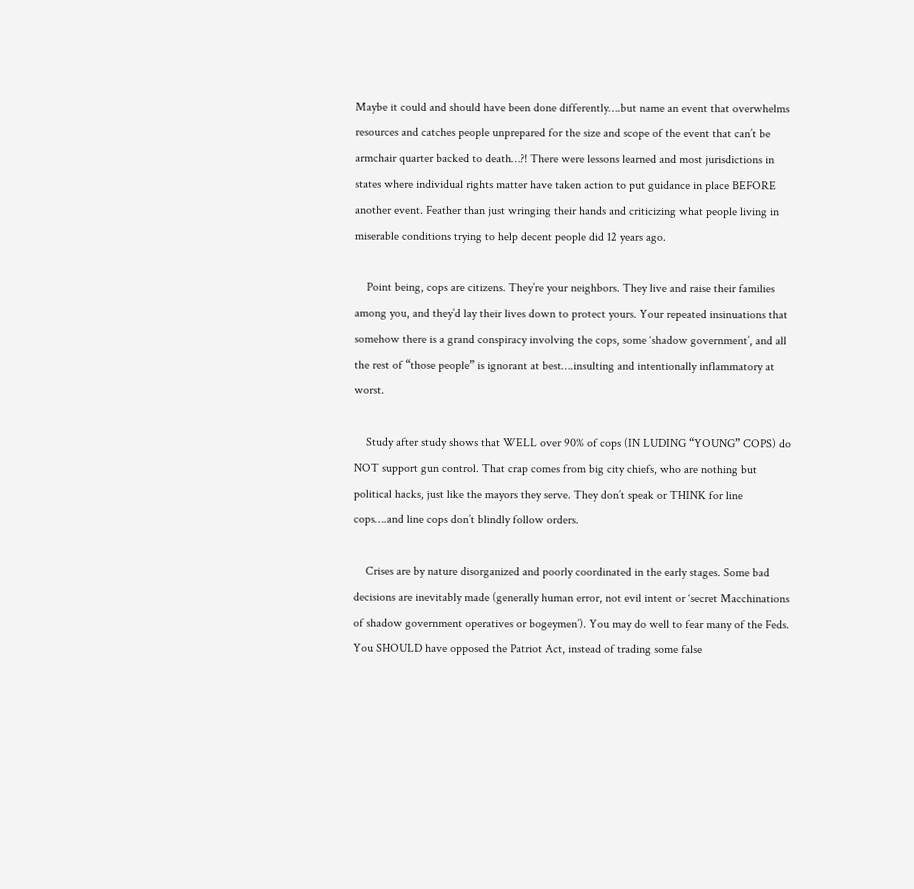Maybe it could and should have been done differently….but name an event that overwhelms resources and catches people unprepared for the size and scope of the event that can’t be armchair quarter backed to death…?! There were lessons learned and most jurisdictions in states where individual rights matter have taken action to put guidance in place BEFORE another event. Feather than just wringing their hands and criticizing what people living in miserable conditions trying to help decent people did 12 years ago.

    Point being, cops are citizens. They’re your neighbors. They live and raise their families among you, and they’d lay their lives down to protect yours. Your repeated insinuations that somehow there is a grand conspiracy involving the cops, some ‘shadow government’, and all the rest of “those people” is ignorant at best….insulting and intentionally inflammatory at worst.

    Study after study shows that WELL over 90% of cops (IN LUDING “YOUNG” COPS) do NOT support gun control. That crap comes from big city chiefs, who are nothing but political hacks, just like the mayors they serve. They don’t speak or THINK for line cops….and line cops don’t blindly follow orders.

    Crises are by nature disorganized and poorly coordinated in the early stages. Some bad decisions are inevitably made (generally human error, not evil intent or ‘secret Macchinations of shadow government operatives or bogeymen’). You may do well to fear many of the Feds. You SHOULD have opposed the Patriot Act, instead of trading some false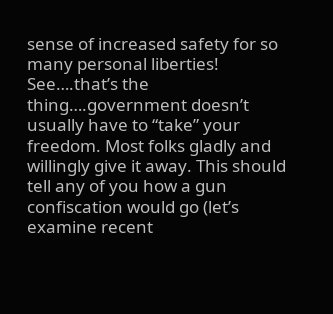sense of increased safety for so many personal liberties! See….that’s the thing….government doesn’t usually have to “take” your freedom. Most folks gladly and willingly give it away. This should tell any of you how a gun confiscation would go (let’s examine recent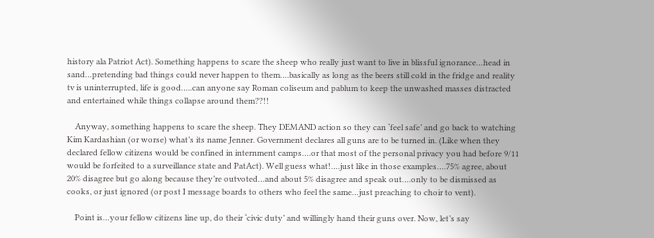history ala Patriot Act). Something happens to scare the sheep who really just want to live in blissful ignorance…head in sand…pretending bad things could never happen to them….basically as long as the beers still cold in the fridge and reality tv is uninterrupted, life is good…..can anyone say Roman coliseum and pablum to keep the unwashed masses distracted and entertained while things collapse around them??!!

    Anyway, something happens to scare the sheep. They DEMAND action so they can ‘feel safe’ and go back to watching Kim Kardashian (or worse) what’s its name Jenner. Government declares all guns are to be turned in. (Like when they declared fellow citizens would be confined in internment camps….or that most of the personal privacy you had before 9/11 would be forfeited to a surveillance state and PatAct). Well guess what!….just like in those examples….75% agree, about 20% disagree but go along because they’re outvoted…and about 5% disagree and speak out….only to be dismissed as cooks, or just ignored (or post I message boards to others who feel the same…just preaching to choir to vent).

    Point is…your fellow citizens line up, do their ‘civic duty’ and willingly hand their guns over. Now, let’s say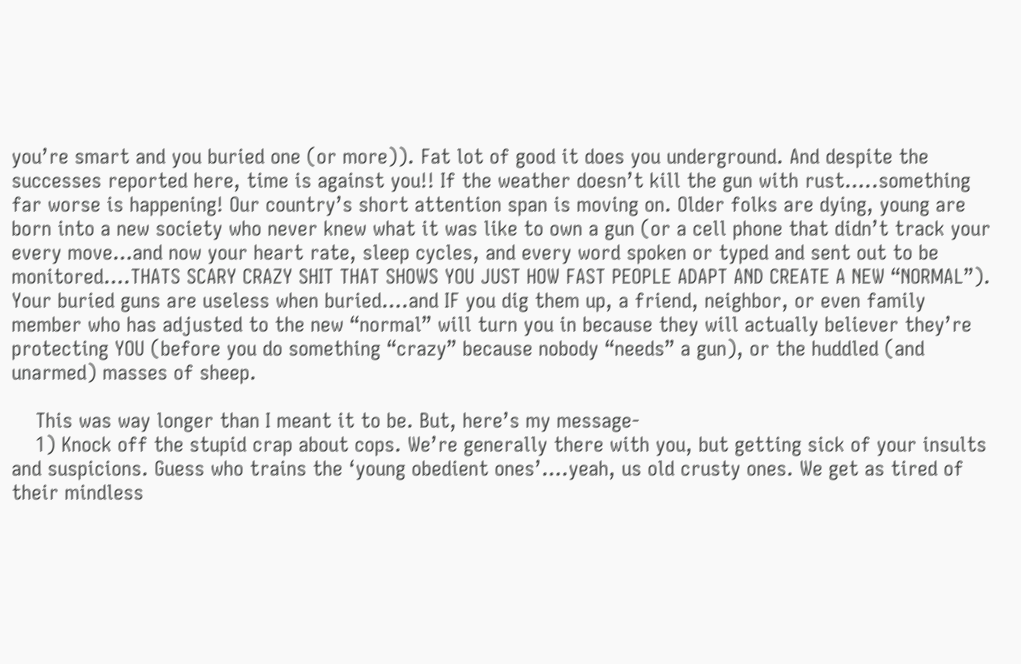you’re smart and you buried one (or more)). Fat lot of good it does you underground. And despite the successes reported here, time is against you!! If the weather doesn’t kill the gun with rust…..something far worse is happening! Our country’s short attention span is moving on. Older folks are dying, young are born into a new society who never knew what it was like to own a gun (or a cell phone that didn’t track your every move…and now your heart rate, sleep cycles, and every word spoken or typed and sent out to be monitored….THATS SCARY CRAZY SHIT THAT SHOWS YOU JUST HOW FAST PEOPLE ADAPT AND CREATE A NEW “NORMAL”). Your buried guns are useless when buried….and IF you dig them up, a friend, neighbor, or even family member who has adjusted to the new “normal” will turn you in because they will actually believer they’re protecting YOU (before you do something “crazy” because nobody “needs” a gun), or the huddled (and unarmed) masses of sheep.

    This was way longer than I meant it to be. But, here’s my message-
    1) Knock off the stupid crap about cops. We’re generally there with you, but getting sick of your insults and suspicions. Guess who trains the ‘young obedient ones’….yeah, us old crusty ones. We get as tired of their mindless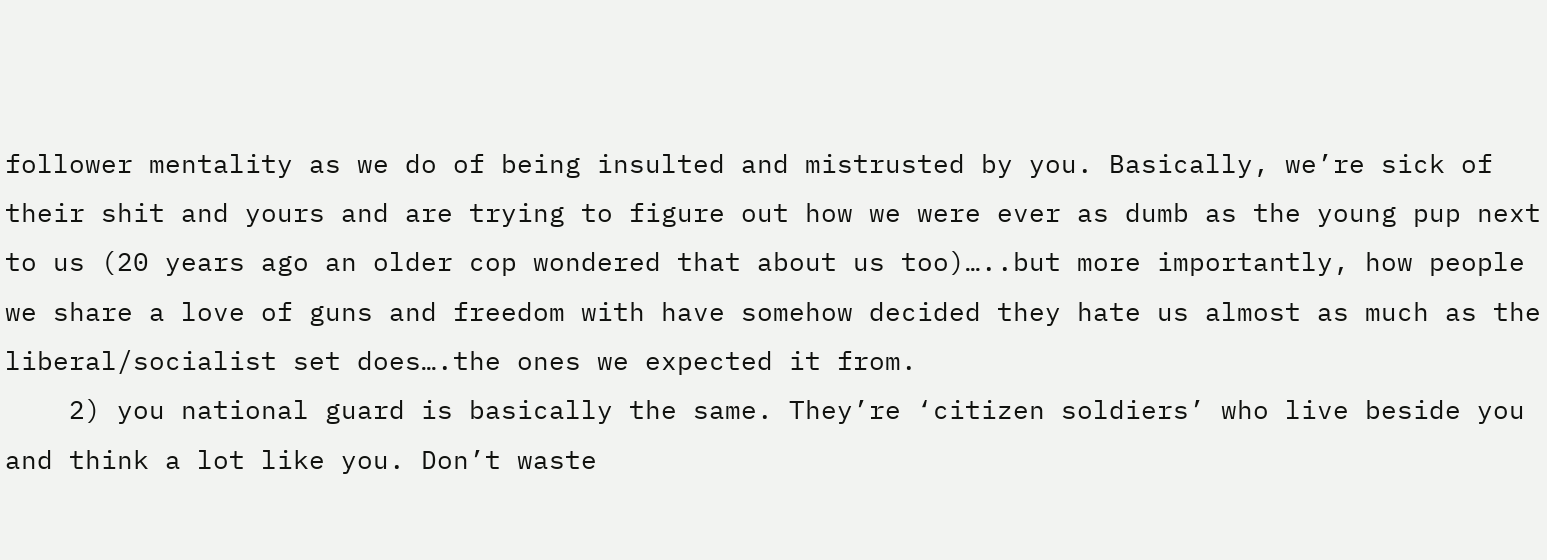follower mentality as we do of being insulted and mistrusted by you. Basically, we’re sick of their shit and yours and are trying to figure out how we were ever as dumb as the young pup next to us (20 years ago an older cop wondered that about us too)…..but more importantly, how people we share a love of guns and freedom with have somehow decided they hate us almost as much as the liberal/socialist set does….the ones we expected it from.
    2) you national guard is basically the same. They’re ‘citizen soldiers’ who live beside you and think a lot like you. Don’t waste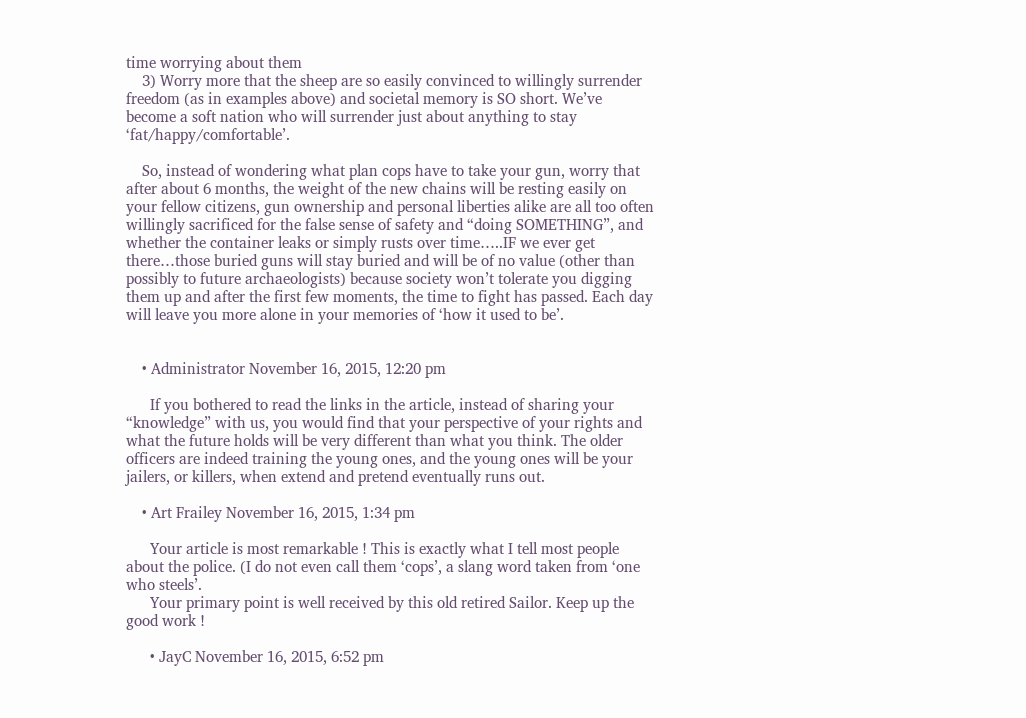time worrying about them
    3) Worry more that the sheep are so easily convinced to willingly surrender freedom (as in examples above) and societal memory is SO short. We’ve become a soft nation who will surrender just about anything to stay ‘fat/happy/comfortable’.

    So, instead of wondering what plan cops have to take your gun, worry that after about 6 months, the weight of the new chains will be resting easily on your fellow citizens, gun ownership and personal liberties alike are all too often willingly sacrificed for the false sense of safety and “doing SOMETHING”, and whether the container leaks or simply rusts over time…..IF we ever get there…those buried guns will stay buried and will be of no value (other than possibly to future archaeologists) because society won’t tolerate you digging them up and after the first few moments, the time to fight has passed. Each day will leave you more alone in your memories of ‘how it used to be’.


    • Administrator November 16, 2015, 12:20 pm

      If you bothered to read the links in the article, instead of sharing your “knowledge” with us, you would find that your perspective of your rights and what the future holds will be very different than what you think. The older officers are indeed training the young ones, and the young ones will be your jailers, or killers, when extend and pretend eventually runs out.

    • Art Frailey November 16, 2015, 1:34 pm

      Your article is most remarkable ! This is exactly what I tell most people about the police. (I do not even call them ‘cops’, a slang word taken from ‘one who steels’.
      Your primary point is well received by this old retired Sailor. Keep up the good work !

      • JayC November 16, 2015, 6:52 pm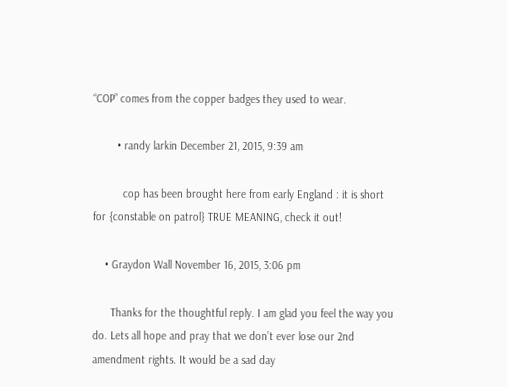“COP” comes from the copper badges they used to wear.

        • randy larkin December 21, 2015, 9:39 am

          cop has been brought here from early England : it is short for {constable on patrol} TRUE MEANING, check it out!

    • Graydon Wall November 16, 2015, 3:06 pm

      Thanks for the thoughtful reply. I am glad you feel the way you do. Lets all hope and pray that we don’t ever lose our 2nd amendment rights. It would be a sad day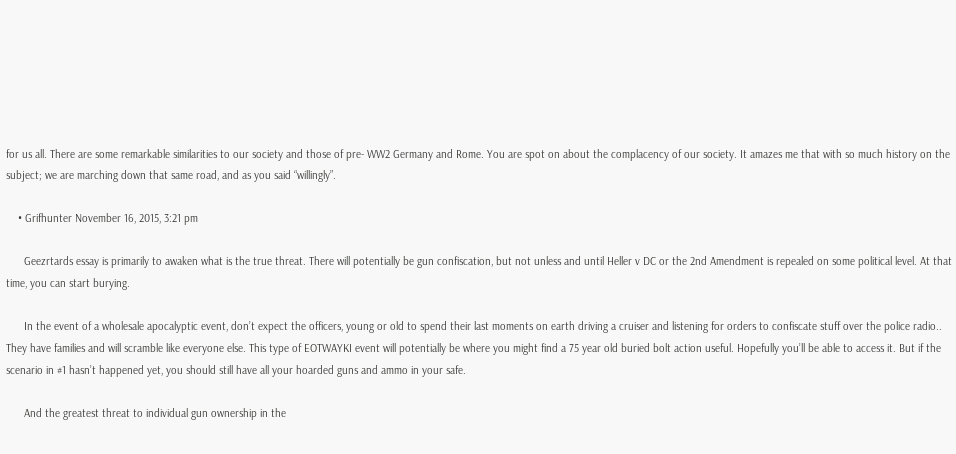for us all. There are some remarkable similarities to our society and those of pre- WW2 Germany and Rome. You are spot on about the complacency of our society. It amazes me that with so much history on the subject; we are marching down that same road, and as you said “willingly”.

    • Grifhunter November 16, 2015, 3:21 pm

      Geezrtards essay is primarily to awaken what is the true threat. There will potentially be gun confiscation, but not unless and until Heller v DC or the 2nd Amendment is repealed on some political level. At that time, you can start burying.

      In the event of a wholesale apocalyptic event, don’t expect the officers, young or old to spend their last moments on earth driving a cruiser and listening for orders to confiscate stuff over the police radio.. They have families and will scramble like everyone else. This type of EOTWAYKI event will potentially be where you might find a 75 year old buried bolt action useful. Hopefully you’ll be able to access it. But if the scenario in #1 hasn’t happened yet, you should still have all your hoarded guns and ammo in your safe.

      And the greatest threat to individual gun ownership in the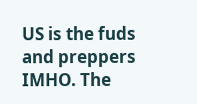US is the fuds and preppers IMHO. The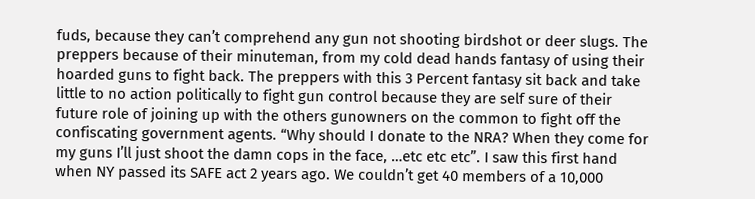fuds, because they can’t comprehend any gun not shooting birdshot or deer slugs. The preppers because of their minuteman, from my cold dead hands fantasy of using their hoarded guns to fight back. The preppers with this 3 Percent fantasy sit back and take little to no action politically to fight gun control because they are self sure of their future role of joining up with the others gunowners on the common to fight off the confiscating government agents. “Why should I donate to the NRA? When they come for my guns I’ll just shoot the damn cops in the face, …etc etc etc”. I saw this first hand when NY passed its SAFE act 2 years ago. We couldn’t get 40 members of a 10,000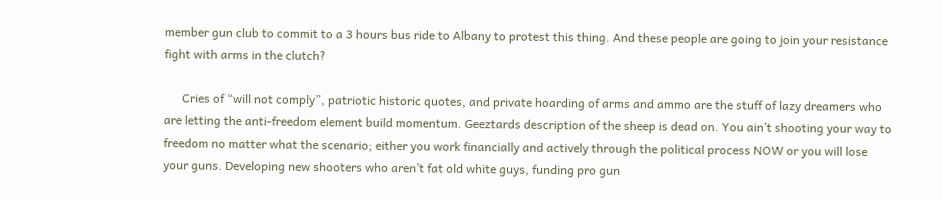member gun club to commit to a 3 hours bus ride to Albany to protest this thing. And these people are going to join your resistance fight with arms in the clutch?

      Cries of “will not comply”, patriotic historic quotes, and private hoarding of arms and ammo are the stuff of lazy dreamers who are letting the anti-freedom element build momentum. Geeztards description of the sheep is dead on. You ain’t shooting your way to freedom no matter what the scenario; either you work financially and actively through the political process NOW or you will lose your guns. Developing new shooters who aren’t fat old white guys, funding pro gun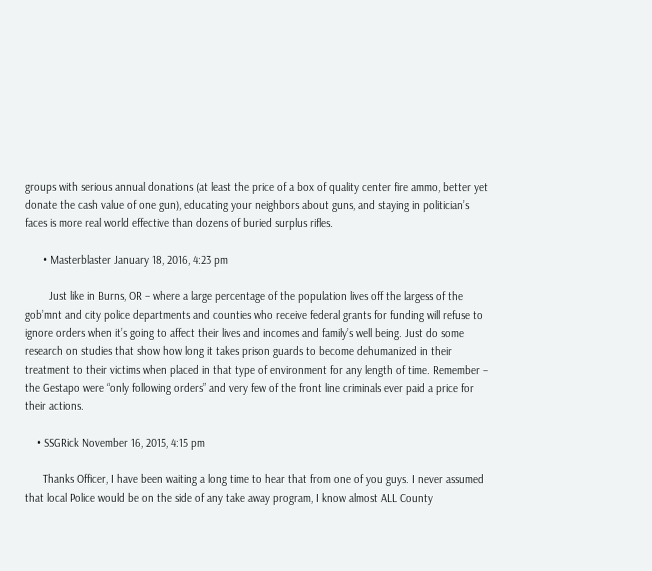groups with serious annual donations (at least the price of a box of quality center fire ammo, better yet donate the cash value of one gun), educating your neighbors about guns, and staying in politician’s faces is more real world effective than dozens of buried surplus rifles.

      • Masterblaster January 18, 2016, 4:23 pm

        Just like in Burns, OR – where a large percentage of the population lives off the largess of the gob’mnt and city police departments and counties who receive federal grants for funding will refuse to ignore orders when it’s going to affect their lives and incomes and family’s well being. Just do some research on studies that show how long it takes prison guards to become dehumanized in their treatment to their victims when placed in that type of environment for any length of time. Remember – the Gestapo were “only following orders” and very few of the front line criminals ever paid a price for their actions.

    • SSGRick November 16, 2015, 4:15 pm

      Thanks Officer, I have been waiting a long time to hear that from one of you guys. I never assumed that local Police would be on the side of any take away program, I know almost ALL County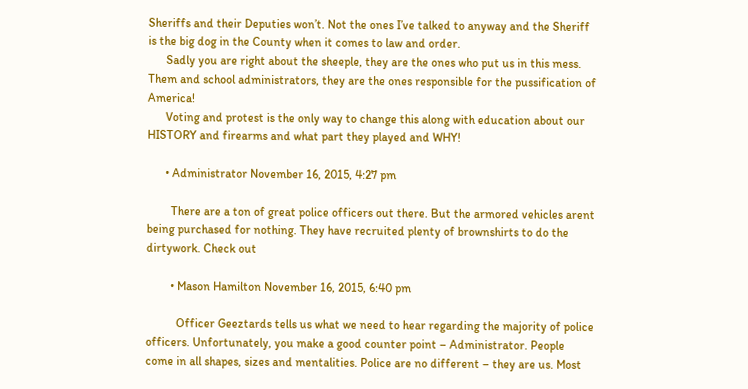Sheriffs and their Deputies won’t. Not the ones I’ve talked to anyway and the Sheriff is the big dog in the County when it comes to law and order.
      Sadly you are right about the sheeple, they are the ones who put us in this mess. Them and school administrators, they are the ones responsible for the pussification of America!
      Voting and protest is the only way to change this along with education about our HISTORY and firearms and what part they played and WHY!

      • Administrator November 16, 2015, 4:27 pm

        There are a ton of great police officers out there. But the armored vehicles arent being purchased for nothing. They have recruited plenty of brownshirts to do the dirtywork. Check out

        • Mason Hamilton November 16, 2015, 6:40 pm

          Officer Geeztards tells us what we need to hear regarding the majority of police officers. Unfortunately, you make a good counter point – Administrator. People come in all shapes, sizes and mentalities. Police are no different – they are us. Most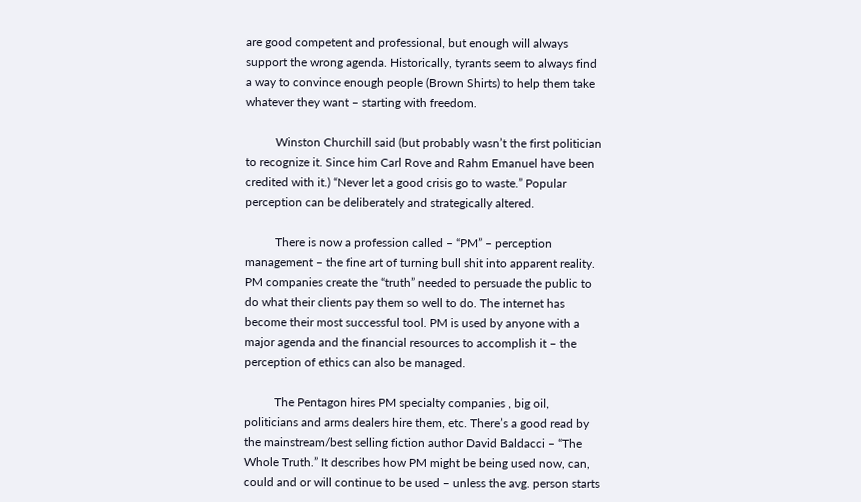are good competent and professional, but enough will always support the wrong agenda. Historically, tyrants seem to always find a way to convince enough people (Brown Shirts) to help them take whatever they want – starting with freedom.

          Winston Churchill said (but probably wasn’t the first politician to recognize it. Since him Carl Rove and Rahm Emanuel have been credited with it.) “Never let a good crisis go to waste.” Popular perception can be deliberately and strategically altered.

          There is now a profession called – “PM” – perception management – the fine art of turning bull shit into apparent reality. PM companies create the “truth” needed to persuade the public to do what their clients pay them so well to do. The internet has become their most successful tool. PM is used by anyone with a major agenda and the financial resources to accomplish it – the perception of ethics can also be managed.

          The Pentagon hires PM specialty companies , big oil, politicians and arms dealers hire them, etc. There’s a good read by the mainstream/best selling fiction author David Baldacci – “The Whole Truth.” It describes how PM might be being used now, can, could and or will continue to be used – unless the avg. person starts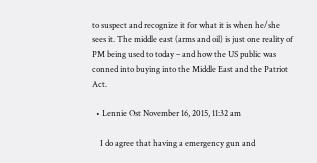to suspect and recognize it for what it is when he/she sees it. The middle east (arms and oil) is just one reality of PM being used to today – and how the US public was conned into buying into the Middle East and the Patriot Act.

  • Lennie Ost November 16, 2015, 11:32 am

    I do agree that having a emergency gun and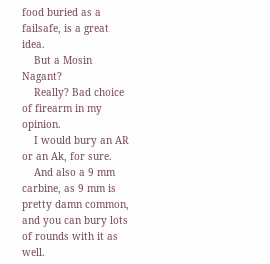food buried as a failsafe, is a great idea.
    But a Mosin Nagant?
    Really? Bad choice of firearm in my opinion.
    I would bury an AR or an Ak, for sure.
    And also a 9 mm carbine, as 9 mm is pretty damn common, and you can bury lots of rounds with it as well.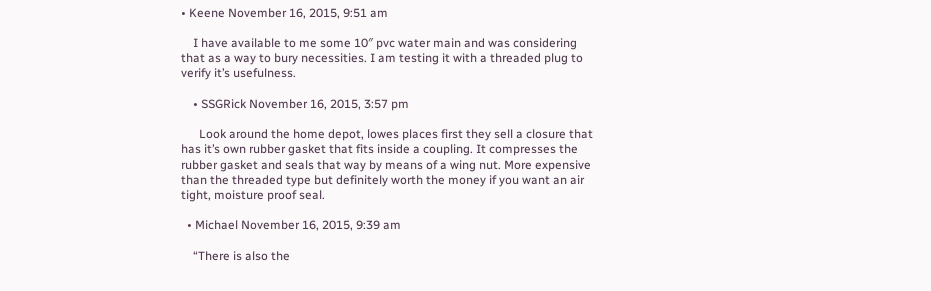• Keene November 16, 2015, 9:51 am

    I have available to me some 10″ pvc water main and was considering that as a way to bury necessities. I am testing it with a threaded plug to verify it’s usefulness.

    • SSGRick November 16, 2015, 3:57 pm

      Look around the home depot, lowes places first they sell a closure that has it’s own rubber gasket that fits inside a coupling. It compresses the rubber gasket and seals that way by means of a wing nut. More expensive than the threaded type but definitely worth the money if you want an air tight, moisture proof seal.

  • Michael November 16, 2015, 9:39 am

    “There is also the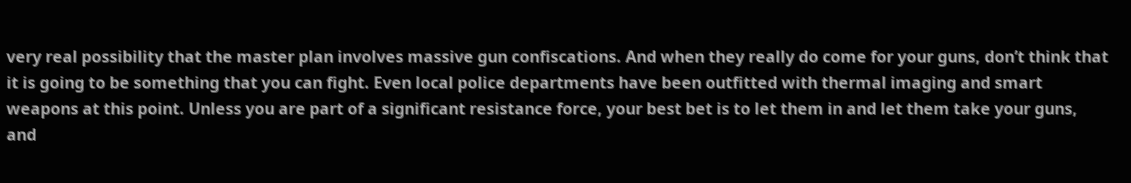very real possibility that the master plan involves massive gun confiscations. And when they really do come for your guns, don’t think that it is going to be something that you can fight. Even local police departments have been outfitted with thermal imaging and smart weapons at this point. Unless you are part of a significant resistance force, your best bet is to let them in and let them take your guns, and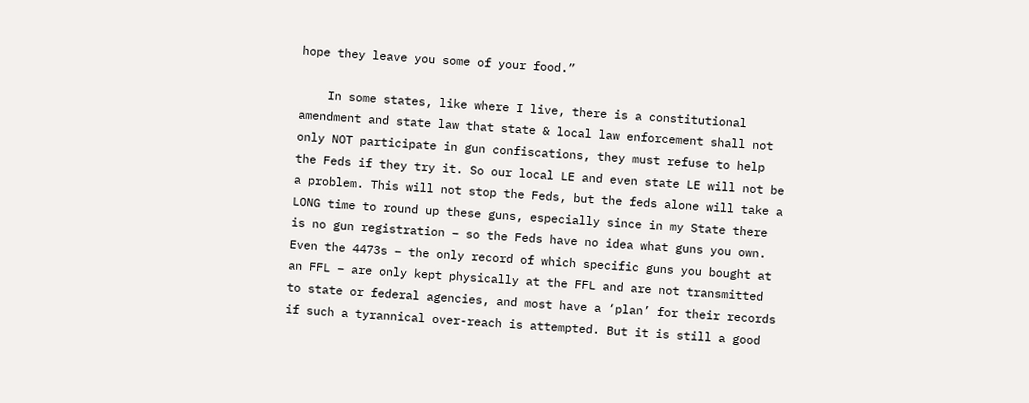hope they leave you some of your food.”

    In some states, like where I live, there is a constitutional amendment and state law that state & local law enforcement shall not only NOT participate in gun confiscations, they must refuse to help the Feds if they try it. So our local LE and even state LE will not be a problem. This will not stop the Feds, but the feds alone will take a LONG time to round up these guns, especially since in my State there is no gun registration – so the Feds have no idea what guns you own. Even the 4473s – the only record of which specific guns you bought at an FFL – are only kept physically at the FFL and are not transmitted to state or federal agencies, and most have a ‘plan’ for their records if such a tyrannical over-reach is attempted. But it is still a good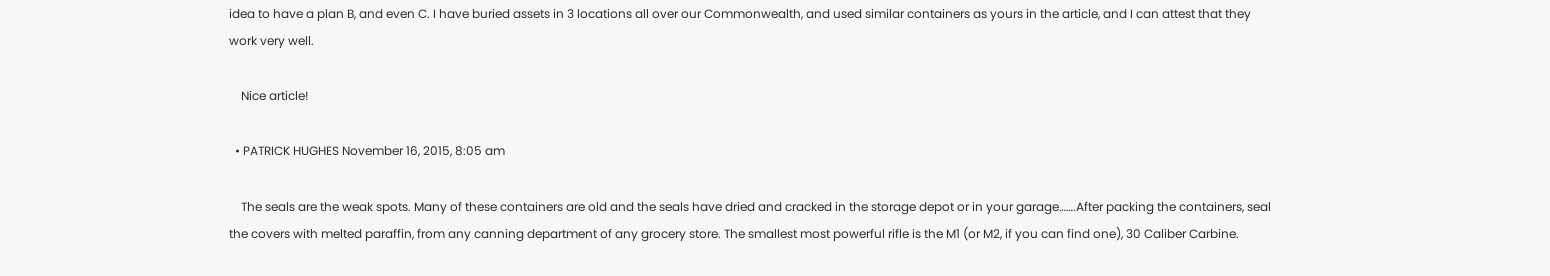idea to have a plan B, and even C. I have buried assets in 3 locations all over our Commonwealth, and used similar containers as yours in the article, and I can attest that they work very well.

    Nice article!

  • PATRICK HUGHES November 16, 2015, 8:05 am

    The seals are the weak spots. Many of these containers are old and the seals have dried and cracked in the storage depot or in your garage…….After packing the containers, seal the covers with melted paraffin, from any canning department of any grocery store. The smallest most powerful rifle is the M1 (or M2, if you can find one), 30 Caliber Carbine.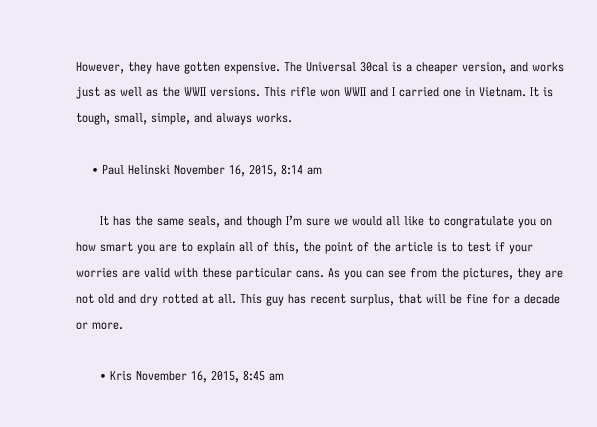However, they have gotten expensive. The Universal 30cal is a cheaper version, and works just as well as the WWII versions. This rifle won WWII and I carried one in Vietnam. It is tough, small, simple, and always works.

    • Paul Helinski November 16, 2015, 8:14 am

      It has the same seals, and though I’m sure we would all like to congratulate you on how smart you are to explain all of this, the point of the article is to test if your worries are valid with these particular cans. As you can see from the pictures, they are not old and dry rotted at all. This guy has recent surplus, that will be fine for a decade or more.

      • Kris November 16, 2015, 8:45 am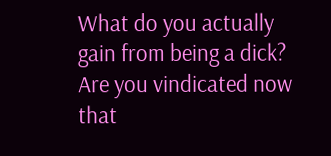What do you actually gain from being a dick? Are you vindicated now that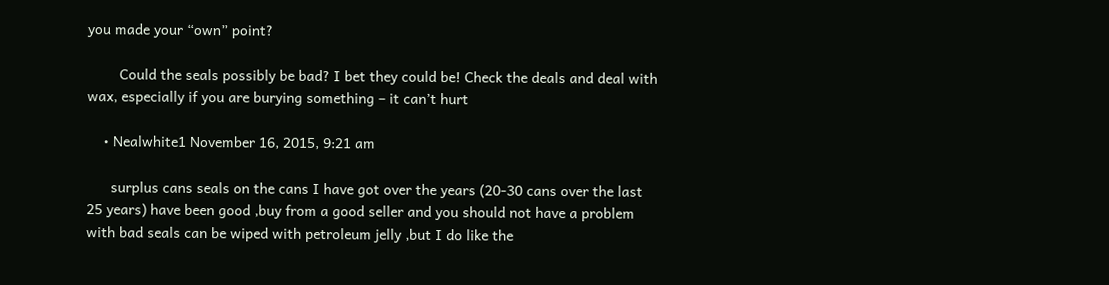you made your “own” point?

        Could the seals possibly be bad? I bet they could be! Check the deals and deal with wax, especially if you are burying something – it can’t hurt

    • Nealwhite1 November 16, 2015, 9:21 am

      surplus cans seals on the cans I have got over the years (20-30 cans over the last 25 years) have been good ,buy from a good seller and you should not have a problem with bad seals can be wiped with petroleum jelly ,but I do like the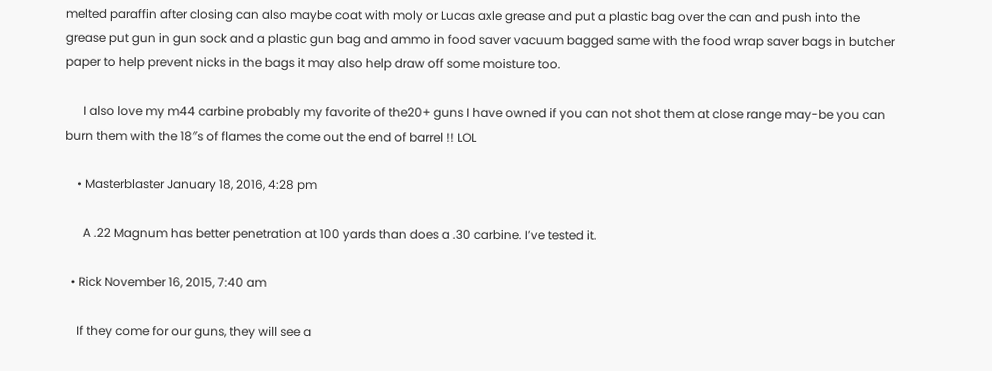melted paraffin after closing can also maybe coat with moly or Lucas axle grease and put a plastic bag over the can and push into the grease put gun in gun sock and a plastic gun bag and ammo in food saver vacuum bagged same with the food wrap saver bags in butcher paper to help prevent nicks in the bags it may also help draw off some moisture too.

      I also love my m44 carbine probably my favorite of the20+ guns I have owned if you can not shot them at close range may-be you can burn them with the 18″s of flames the come out the end of barrel !! LOL

    • Masterblaster January 18, 2016, 4:28 pm

      A .22 Magnum has better penetration at 100 yards than does a .30 carbine. I’ve tested it.

  • Rick November 16, 2015, 7:40 am

    If they come for our guns, they will see a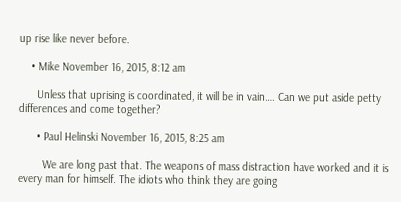up rise like never before.

    • Mike November 16, 2015, 8:12 am

      Unless that uprising is coordinated, it will be in vain…. Can we put aside petty differences and come together?

      • Paul Helinski November 16, 2015, 8:25 am

        We are long past that. The weapons of mass distraction have worked and it is every man for himself. The idiots who think they are going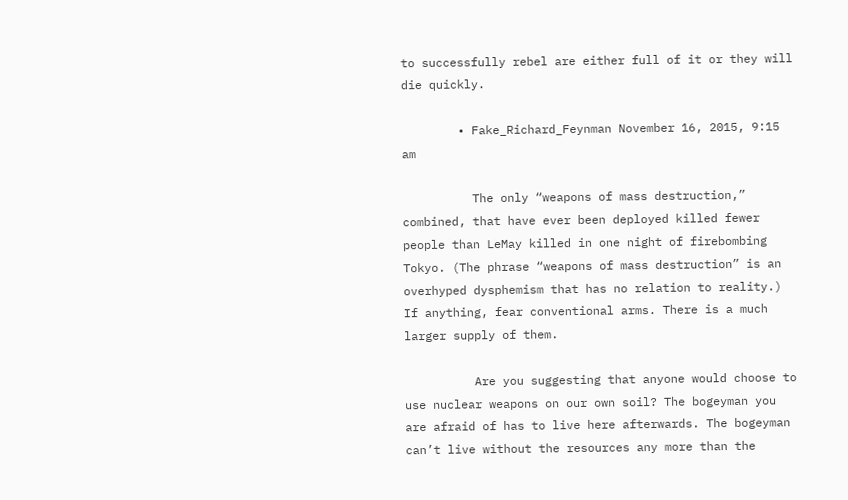to successfully rebel are either full of it or they will die quickly.

        • Fake_Richard_Feynman November 16, 2015, 9:15 am

          The only “weapons of mass destruction,” combined, that have ever been deployed killed fewer people than LeMay killed in one night of firebombing Tokyo. (The phrase “weapons of mass destruction” is an overhyped dysphemism that has no relation to reality.) If anything, fear conventional arms. There is a much larger supply of them.

          Are you suggesting that anyone would choose to use nuclear weapons on our own soil? The bogeyman you are afraid of has to live here afterwards. The bogeyman can’t live without the resources any more than the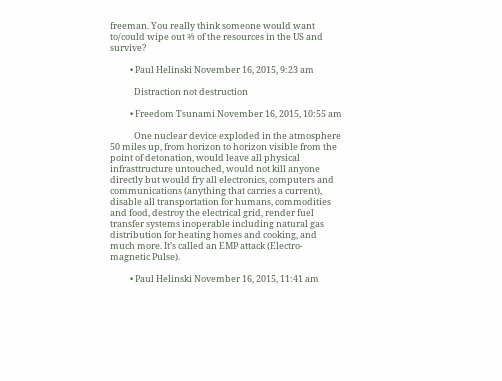freeman. You really think someone would want to/could wipe out ⅔ of the resources in the US and survive?

          • Paul Helinski November 16, 2015, 9:23 am

            Distraction not destruction

          • Freedom Tsunami November 16, 2015, 10:55 am

            One nuclear device exploded in the atmosphere 50 miles up, from horizon to horizon visible from the point of detonation, would leave all physical infrasttructure untouched, would not kill anyone directly but would fry all electronics, computers and communications (anything that carries a current), disable all transportation for humans, commodities and food, destroy the electrical grid, render fuel transfer systems inoperable including natural gas distribution for heating homes and cooking, and much more. It’s called an EMP attack (Electro-magnetic Pulse).

          • Paul Helinski November 16, 2015, 11:41 am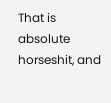That is absolute horseshit, and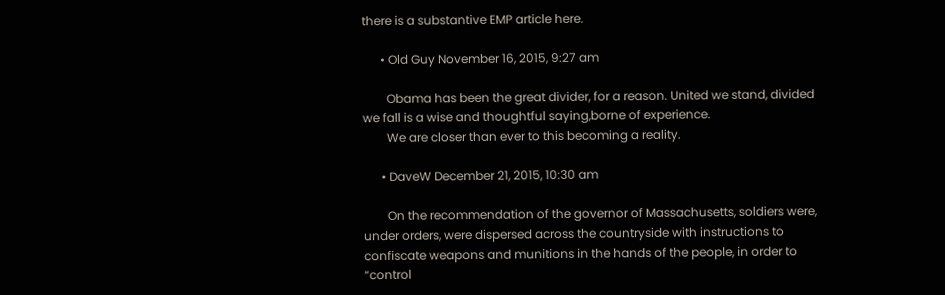there is a substantive EMP article here.

      • Old Guy November 16, 2015, 9:27 am

        Obama has been the great divider, for a reason. United we stand, divided we fall is a wise and thoughtful saying,borne of experience.
        We are closer than ever to this becoming a reality.

      • DaveW December 21, 2015, 10:30 am

        On the recommendation of the governor of Massachusetts, soldiers were, under orders, were dispersed across the countryside with instructions to confiscate weapons and munitions in the hands of the people, in order to “control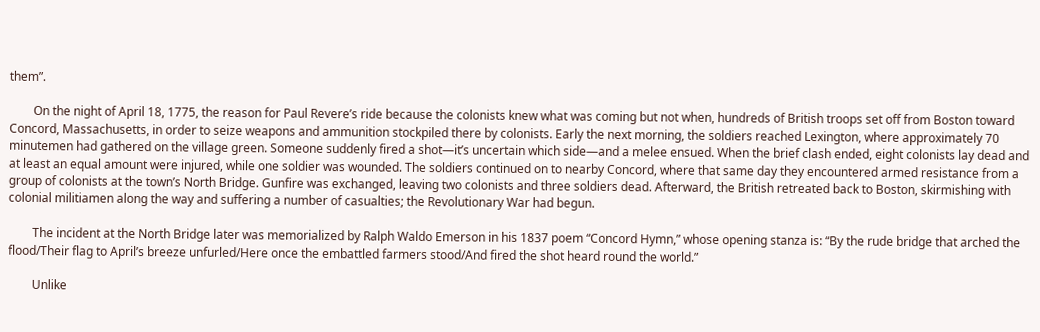them”.

        On the night of April 18, 1775, the reason for Paul Revere’s ride because the colonists knew what was coming but not when, hundreds of British troops set off from Boston toward Concord, Massachusetts, in order to seize weapons and ammunition stockpiled there by colonists. Early the next morning, the soldiers reached Lexington, where approximately 70 minutemen had gathered on the village green. Someone suddenly fired a shot—it’s uncertain which side—and a melee ensued. When the brief clash ended, eight colonists lay dead and at least an equal amount were injured, while one soldier was wounded. The soldiers continued on to nearby Concord, where that same day they encountered armed resistance from a group of colonists at the town’s North Bridge. Gunfire was exchanged, leaving two colonists and three soldiers dead. Afterward, the British retreated back to Boston, skirmishing with colonial militiamen along the way and suffering a number of casualties; the Revolutionary War had begun.

        The incident at the North Bridge later was memorialized by Ralph Waldo Emerson in his 1837 poem “Concord Hymn,” whose opening stanza is: “By the rude bridge that arched the flood/Their flag to April’s breeze unfurled/Here once the embattled farmers stood/And fired the shot heard round the world.”

        Unlike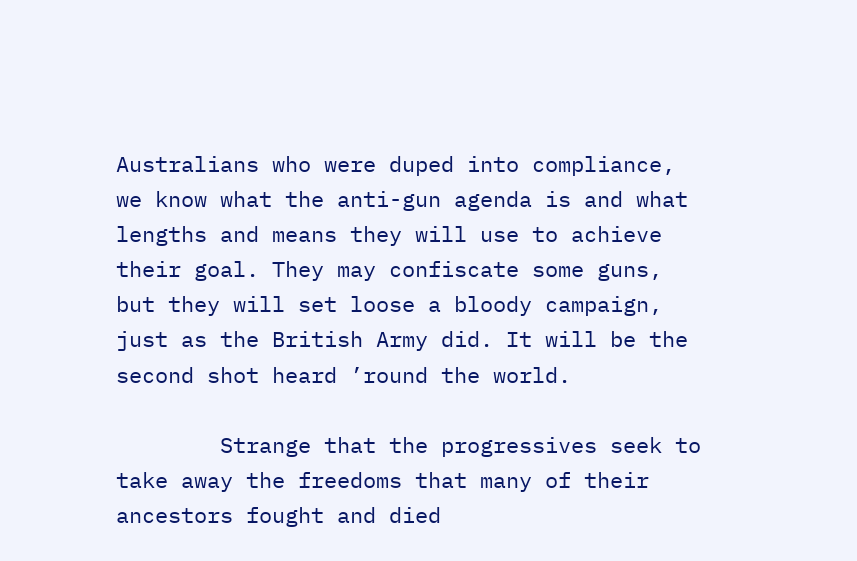Australians who were duped into compliance, we know what the anti-gun agenda is and what lengths and means they will use to achieve their goal. They may confiscate some guns, but they will set loose a bloody campaign, just as the British Army did. It will be the second shot heard ’round the world.

        Strange that the progressives seek to take away the freedoms that many of their ancestors fought and died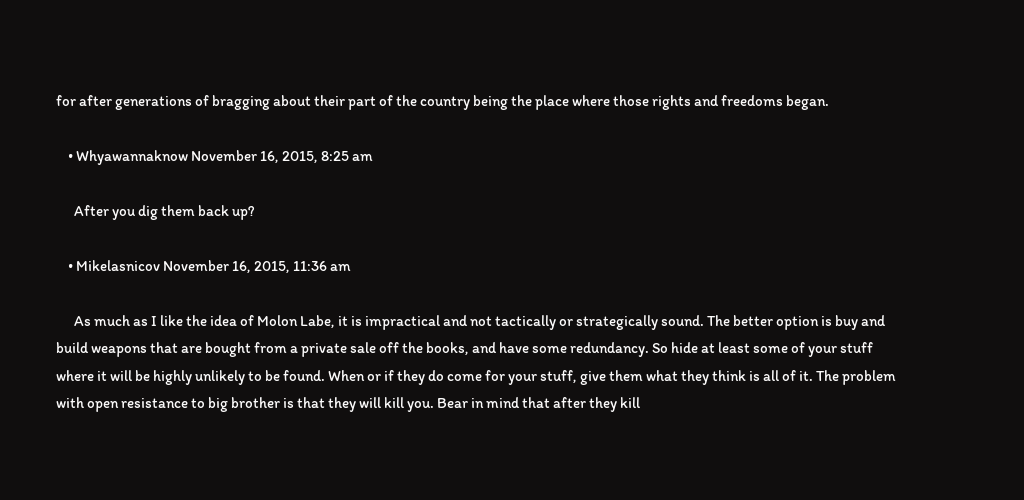for after generations of bragging about their part of the country being the place where those rights and freedoms began.

    • Whyawannaknow November 16, 2015, 8:25 am

      After you dig them back up?

    • Mikelasnicov November 16, 2015, 11:36 am

      As much as I like the idea of Molon Labe, it is impractical and not tactically or strategically sound. The better option is buy and build weapons that are bought from a private sale off the books, and have some redundancy. So hide at least some of your stuff where it will be highly unlikely to be found. When or if they do come for your stuff, give them what they think is all of it. The problem with open resistance to big brother is that they will kill you. Bear in mind that after they kill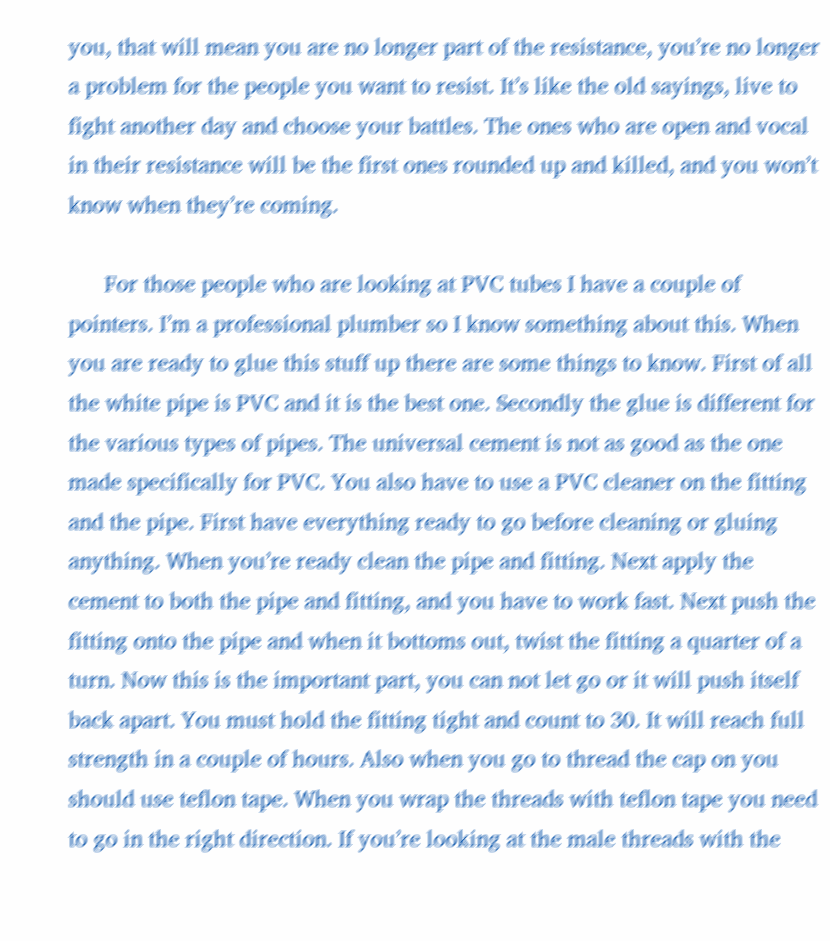you, that will mean you are no longer part of the resistance, you’re no longer a problem for the people you want to resist. It’s like the old sayings, live to fight another day and choose your battles. The ones who are open and vocal in their resistance will be the first ones rounded up and killed, and you won’t know when they’re coming.

      For those people who are looking at PVC tubes I have a couple of pointers. I’m a professional plumber so I know something about this. When you are ready to glue this stuff up there are some things to know. First of all the white pipe is PVC and it is the best one. Secondly the glue is different for the various types of pipes. The universal cement is not as good as the one made specifically for PVC. You also have to use a PVC cleaner on the fitting and the pipe. First have everything ready to go before cleaning or gluing anything. When you’re ready clean the pipe and fitting. Next apply the cement to both the pipe and fitting, and you have to work fast. Next push the fitting onto the pipe and when it bottoms out, twist the fitting a quarter of a turn. Now this is the important part, you can not let go or it will push itself back apart. You must hold the fitting tight and count to 30. It will reach full strength in a couple of hours. Also when you go to thread the cap on you should use teflon tape. When you wrap the threads with teflon tape you need to go in the right direction. If you’re looking at the male threads with the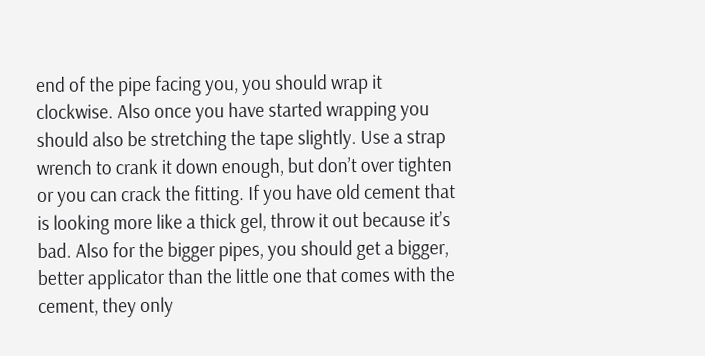end of the pipe facing you, you should wrap it clockwise. Also once you have started wrapping you should also be stretching the tape slightly. Use a strap wrench to crank it down enough, but don’t over tighten or you can crack the fitting. If you have old cement that is looking more like a thick gel, throw it out because it’s bad. Also for the bigger pipes, you should get a bigger, better applicator than the little one that comes with the cement, they only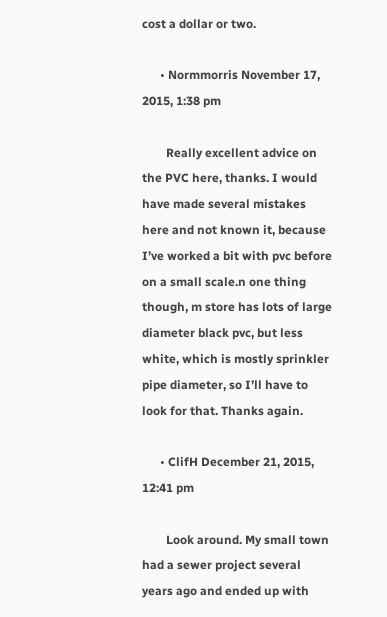cost a dollar or two.

      • Normmorris November 17, 2015, 1:38 pm

        Really excellent advice on the PVC here, thanks. I would have made several mistakes here and not known it, because I’ve worked a bit with pvc before on a small scale.n one thing though, m store has lots of large diameter black pvc, but less white, which is mostly sprinkler pipe diameter, so I’ll have to look for that. Thanks again.

      • ClifH December 21, 2015, 12:41 pm

        Look around. My small town had a sewer project several years ago and ended up with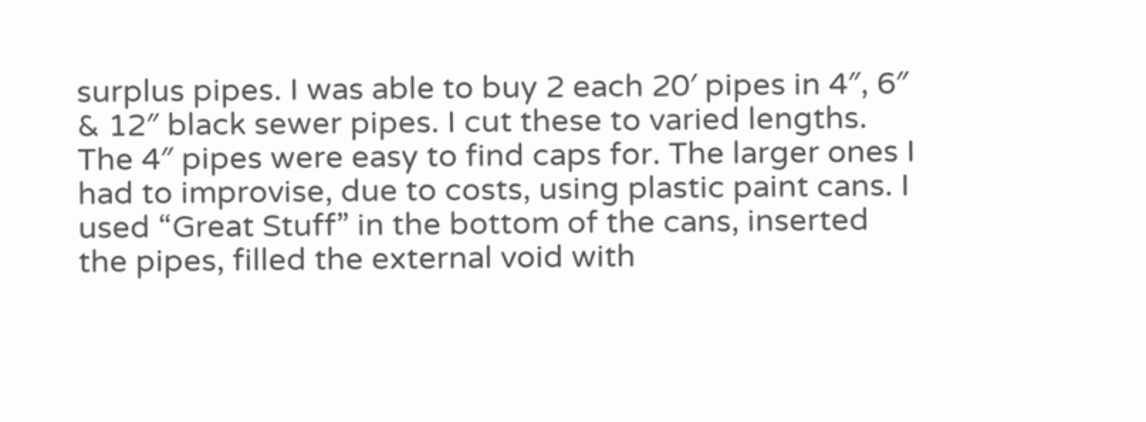surplus pipes. I was able to buy 2 each 20′ pipes in 4″, 6″ & 12″ black sewer pipes. I cut these to varied lengths. The 4″ pipes were easy to find caps for. The larger ones I had to improvise, due to costs, using plastic paint cans. I used “Great Stuff” in the bottom of the cans, inserted the pipes, filled the external void with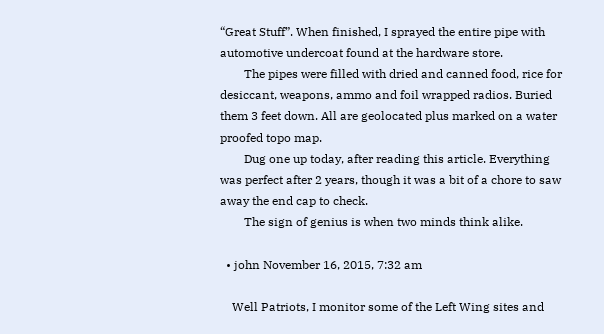“Great Stuff”. When finished, I sprayed the entire pipe with automotive undercoat found at the hardware store.
        The pipes were filled with dried and canned food, rice for desiccant, weapons, ammo and foil wrapped radios. Buried them 3 feet down. All are geolocated plus marked on a water proofed topo map.
        Dug one up today, after reading this article. Everything was perfect after 2 years, though it was a bit of a chore to saw away the end cap to check.
        The sign of genius is when two minds think alike.

  • john November 16, 2015, 7:32 am

    Well Patriots, I monitor some of the Left Wing sites and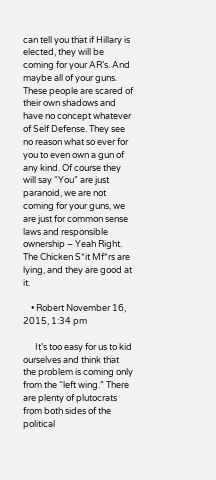can tell you that if Hillary is elected, they will be coming for your AR’s. And maybe all of your guns. These people are scared of their own shadows and have no concept whatever of Self Defense. They see no reason what so ever for you to even own a gun of any kind. Of course they will say “You” are just paranoid, we are not coming for your guns, we are just for common sense laws and responsible ownership – Yeah Right. The Chicken S*it Mf*rs are lying, and they are good at it.

    • Robert November 16, 2015, 1:34 pm

      It’s too easy for us to kid ourselves and think that the problem is coming only from the “left wing.” There are plenty of plutocrats from both sides of the political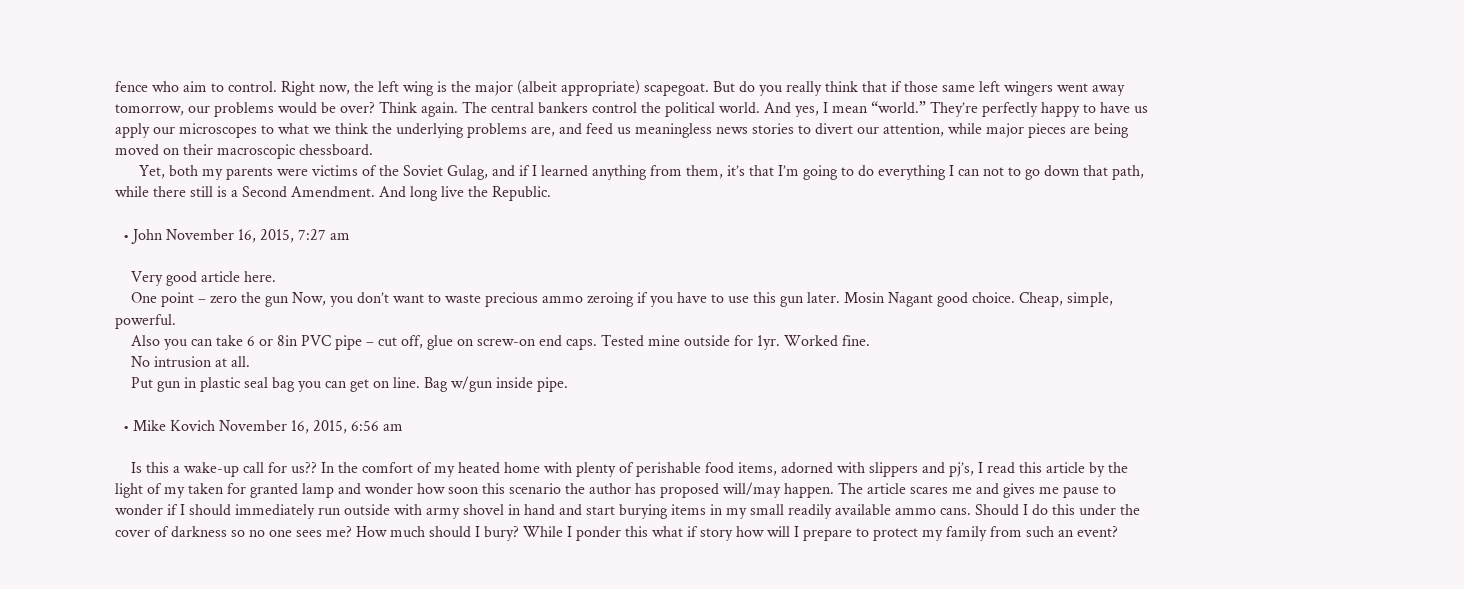fence who aim to control. Right now, the left wing is the major (albeit appropriate) scapegoat. But do you really think that if those same left wingers went away tomorrow, our problems would be over? Think again. The central bankers control the political world. And yes, I mean “world.” They’re perfectly happy to have us apply our microscopes to what we think the underlying problems are, and feed us meaningless news stories to divert our attention, while major pieces are being moved on their macroscopic chessboard.
      Yet, both my parents were victims of the Soviet Gulag, and if I learned anything from them, it’s that I’m going to do everything I can not to go down that path, while there still is a Second Amendment. And long live the Republic.

  • John November 16, 2015, 7:27 am

    Very good article here.
    One point – zero the gun Now, you don’t want to waste precious ammo zeroing if you have to use this gun later. Mosin Nagant good choice. Cheap, simple, powerful.
    Also you can take 6 or 8in PVC pipe – cut off, glue on screw-on end caps. Tested mine outside for 1yr. Worked fine.
    No intrusion at all.
    Put gun in plastic seal bag you can get on line. Bag w/gun inside pipe.

  • Mike Kovich November 16, 2015, 6:56 am

    Is this a wake-up call for us?? In the comfort of my heated home with plenty of perishable food items, adorned with slippers and pj’s, I read this article by the light of my taken for granted lamp and wonder how soon this scenario the author has proposed will/may happen. The article scares me and gives me pause to wonder if I should immediately run outside with army shovel in hand and start burying items in my small readily available ammo cans. Should I do this under the cover of darkness so no one sees me? How much should I bury? While I ponder this what if story how will I prepare to protect my family from such an event?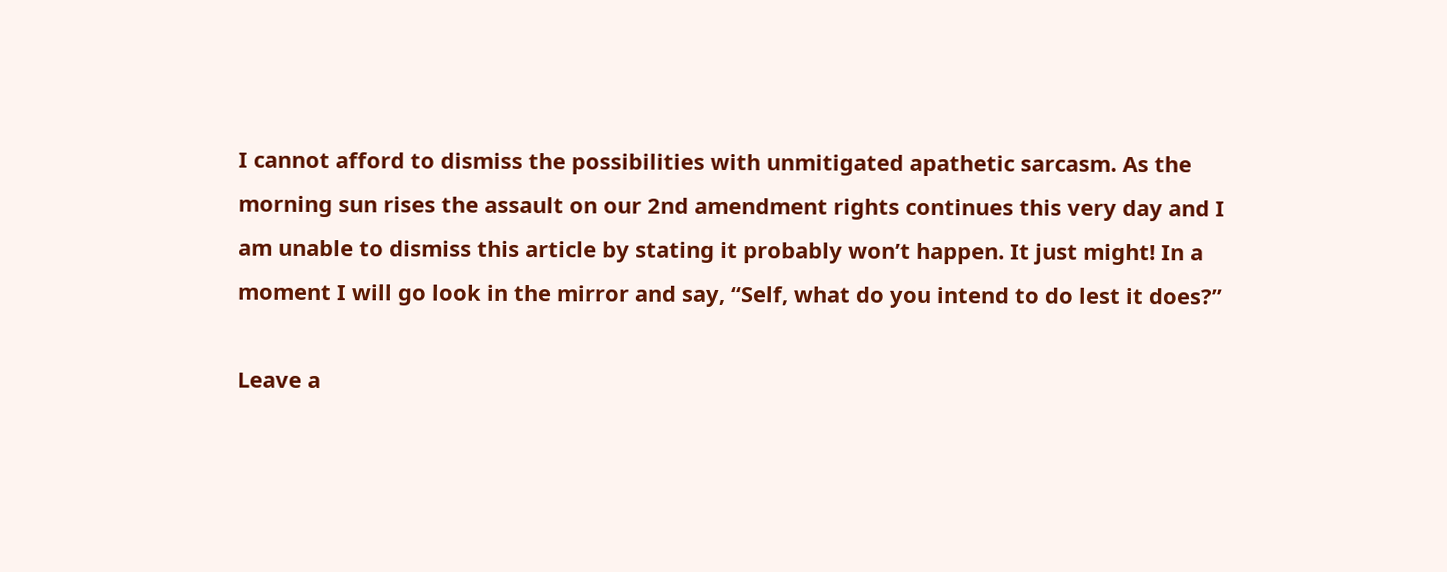I cannot afford to dismiss the possibilities with unmitigated apathetic sarcasm. As the morning sun rises the assault on our 2nd amendment rights continues this very day and I am unable to dismiss this article by stating it probably won’t happen. It just might! In a moment I will go look in the mirror and say, “Self, what do you intend to do lest it does?”

Leave a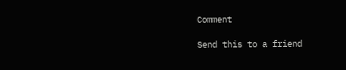Comment

Send this to a friend